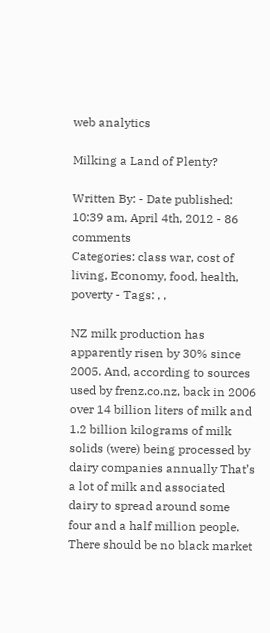web analytics

Milking a Land of Plenty?

Written By: - Date published: 10:39 am, April 4th, 2012 - 86 comments
Categories: class war, cost of living, Economy, food, health, poverty - Tags: , ,

NZ milk production has apparently risen by 30% since 2005. And, according to sources used by frenz.co.nz, back in 2006  over 14 billion liters of milk and 1.2 billion kilograms of milk solids (were) being processed by dairy companies annually That’s a lot of milk and associated dairy to spread around some four and a half million people. There should be no black market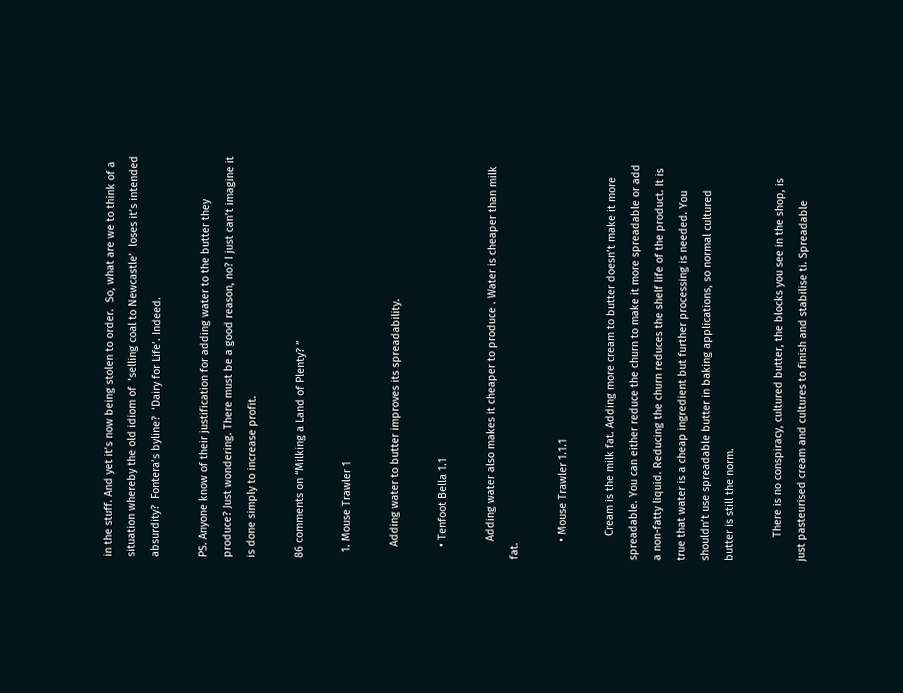in the stuff. And yet it’s now being stolen to order.  So, what are we to think of a situation whereby the old idiom of  ‘selling coal to Newcastle’  loses it’s intended absurdity?  Fontera’s byline?  ‘Dairy for Life’. Indeed.

PS. Anyone know of their justification for adding water to the butter they produce? Just wondering. There must be a good reason, no? I just can’t imagine it is done simply to increase profit.

86 comments on “Milking a Land of Plenty? ”

  1. Mouse Trawler 1

    Adding water to butter improves its spreadability.

    • Tenfoot Bella 1.1

      Adding water also makes it cheaper to produce . Water is cheaper than milk fat.

      • Mouse Trawler 1.1.1

        Cream is the milk fat. Adding more cream to butter doesn’t make it more spreadable. You can either reduce the churn to make it more spreadable or add a non-fatty liquid. Reducing the churn reduces the shelf life of the product. It is true that water is a cheap ingredient but further processing is needed. You shouldn’t use spreadable butter in baking applications, so normal cultured butter is still the norm.

        There is no conspiracy, cultured butter, the blocks you see in the shop, is just pasteurised cream and cultures to finish and stabilise ti. Spreadable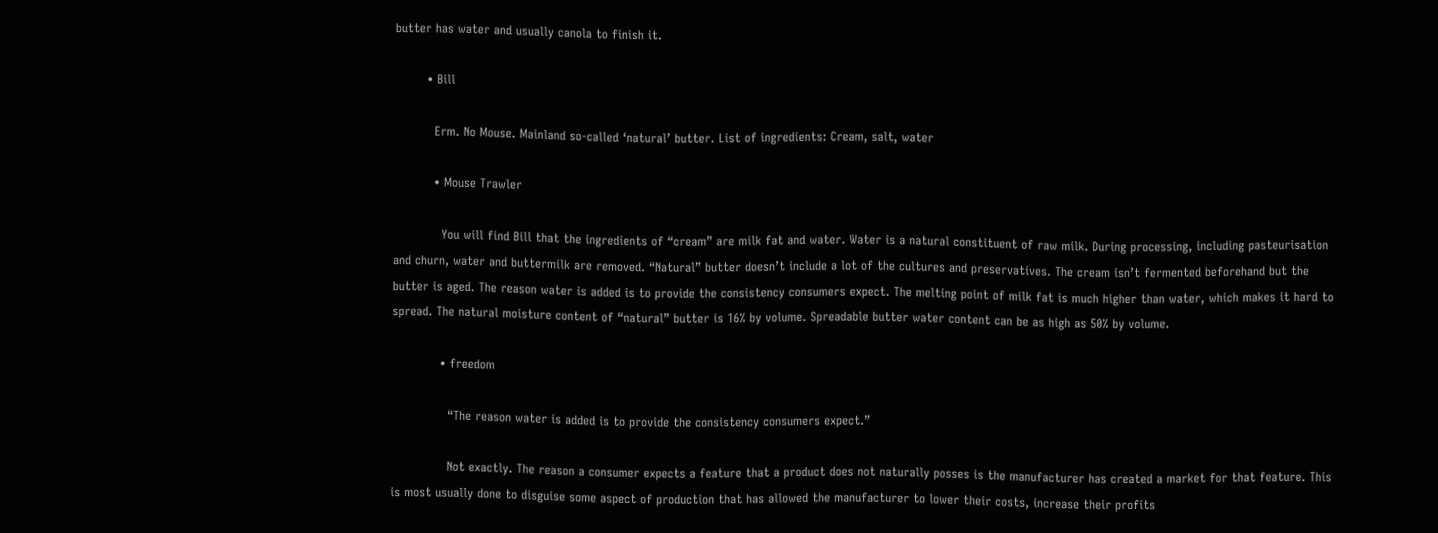butter has water and usually canola to finish it.

        • Bill

          Erm. No Mouse. Mainland so-called ‘natural’ butter. List of ingredients: Cream, salt, water

          • Mouse Trawler

            You will find Bill that the ingredients of “cream” are milk fat and water. Water is a natural constituent of raw milk. During processing, including pasteurisation and churn, water and buttermilk are removed. “Natural” butter doesn’t include a lot of the cultures and preservatives. The cream isn’t fermented beforehand but the butter is aged. The reason water is added is to provide the consistency consumers expect. The melting point of milk fat is much higher than water, which makes it hard to spread. The natural moisture content of “natural” butter is 16% by volume. Spreadable butter water content can be as high as 50% by volume.

            • freedom

              “The reason water is added is to provide the consistency consumers expect.”

              Not exactly. The reason a consumer expects a feature that a product does not naturally posses is the manufacturer has created a market for that feature. This is most usually done to disguise some aspect of production that has allowed the manufacturer to lower their costs, increase their profits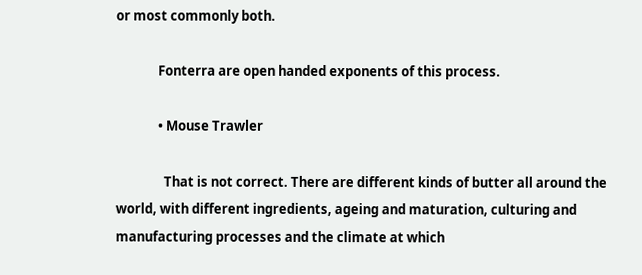or most commonly both.

              Fonterra are open handed exponents of this process.

              • Mouse Trawler

                That is not correct. There are different kinds of butter all around the world, with different ingredients, ageing and maturation, culturing and manufacturing processes and the climate at which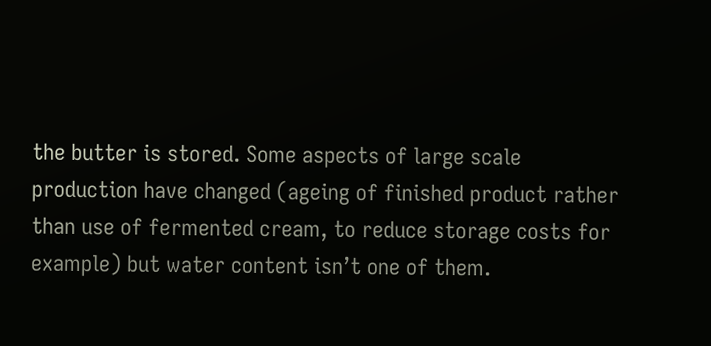the butter is stored. Some aspects of large scale production have changed (ageing of finished product rather than use of fermented cream, to reduce storage costs for example) but water content isn’t one of them.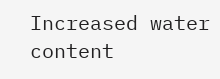Increased water content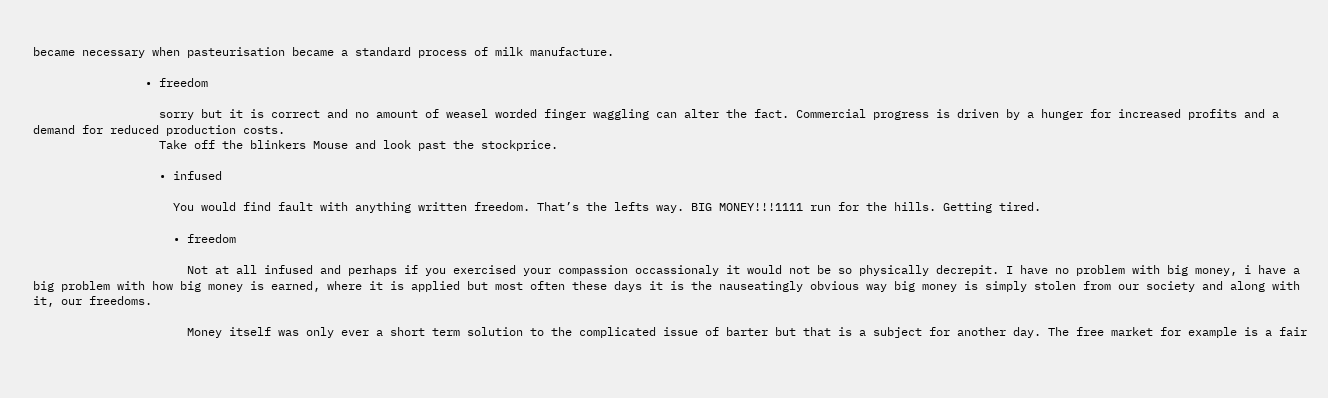became necessary when pasteurisation became a standard process of milk manufacture.

                • freedom

                  sorry but it is correct and no amount of weasel worded finger waggling can alter the fact. Commercial progress is driven by a hunger for increased profits and a demand for reduced production costs.
                  Take off the blinkers Mouse and look past the stockprice.

                  • infused

                    You would find fault with anything written freedom. That’s the lefts way. BIG MONEY!!!1111 run for the hills. Getting tired.

                    • freedom

                      Not at all infused and perhaps if you exercised your compassion occassionaly it would not be so physically decrepit. I have no problem with big money, i have a big problem with how big money is earned, where it is applied but most often these days it is the nauseatingly obvious way big money is simply stolen from our society and along with it, our freedoms.

                      Money itself was only ever a short term solution to the complicated issue of barter but that is a subject for another day. The free market for example is a fair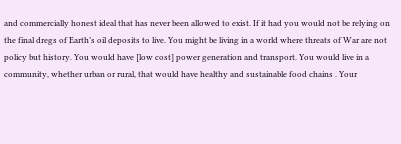and commercially honest ideal that has never been allowed to exist. If it had you would not be relying on the final dregs of Earth’s oil deposits to live. You might be living in a world where threats of War are not policy but history. You would have [low cost] power generation and transport. You would live in a community, whether urban or rural, that would have healthy and sustainable food chains . Your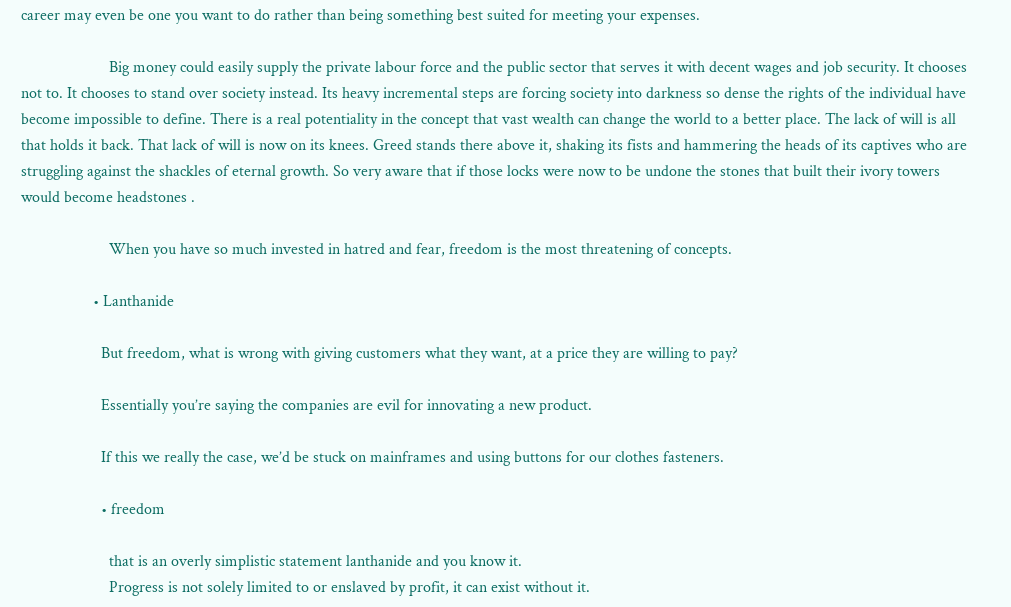career may even be one you want to do rather than being something best suited for meeting your expenses.

                      Big money could easily supply the private labour force and the public sector that serves it with decent wages and job security. It chooses not to. It chooses to stand over society instead. Its heavy incremental steps are forcing society into darkness so dense the rights of the individual have become impossible to define. There is a real potentiality in the concept that vast wealth can change the world to a better place. The lack of will is all that holds it back. That lack of will is now on its knees. Greed stands there above it, shaking its fists and hammering the heads of its captives who are struggling against the shackles of eternal growth. So very aware that if those locks were now to be undone the stones that built their ivory towers would become headstones .

                      When you have so much invested in hatred and fear, freedom is the most threatening of concepts.

                  • Lanthanide

                    But freedom, what is wrong with giving customers what they want, at a price they are willing to pay?

                    Essentially you’re saying the companies are evil for innovating a new product.

                    If this we really the case, we’d be stuck on mainframes and using buttons for our clothes fasteners.

                    • freedom

                      that is an overly simplistic statement lanthanide and you know it.
                      Progress is not solely limited to or enslaved by profit, it can exist without it.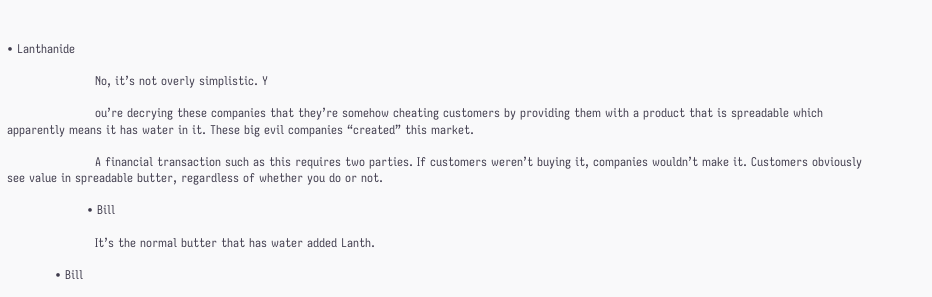• Lanthanide

                      No, it’s not overly simplistic. Y

                      ou’re decrying these companies that they’re somehow cheating customers by providing them with a product that is spreadable which apparently means it has water in it. These big evil companies “created” this market.

                      A financial transaction such as this requires two parties. If customers weren’t buying it, companies wouldn’t make it. Customers obviously see value in spreadable butter, regardless of whether you do or not.

                    • Bill

                      It’s the normal butter that has water added Lanth.

            • Bill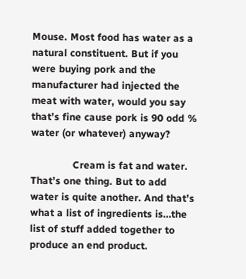Mouse. Most food has water as a natural constituent. But if you were buying pork and the manufacturer had injected the meat with water, would you say that’s fine cause pork is 90 odd % water (or whatever) anyway?

              Cream is fat and water. That’s one thing. But to add water is quite another. And that’s what a list of ingredients is…the list of stuff added together to produce an end product.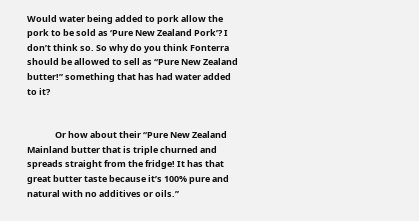Would water being added to pork allow the pork to be sold as ‘Pure New Zealand Pork’? I don’t think so. So why do you think Fonterra should be allowed to sell as “Pure New Zealand butter!” something that has had water added to it?


              Or how about their “Pure New Zealand Mainland butter that is triple churned and spreads straight from the fridge! It has that great butter taste because it’s 100% pure and natural with no additives or oils.”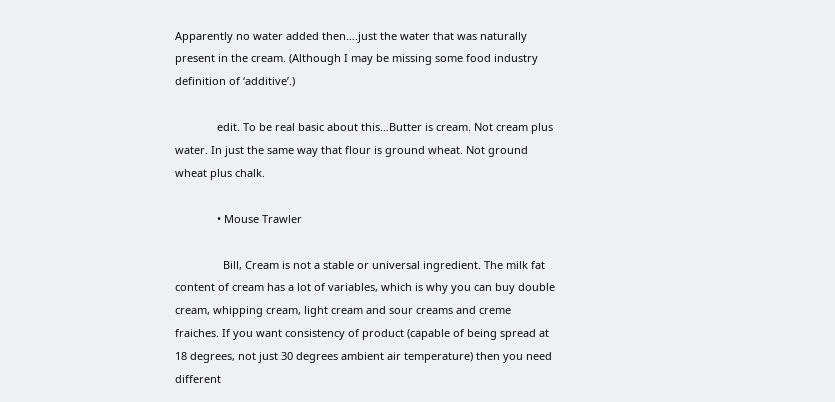Apparently no water added then….just the water that was naturally present in the cream. (Although I may be missing some food industry definition of ‘additive’.)

              edit. To be real basic about this…Butter is cream. Not cream plus water. In just the same way that flour is ground wheat. Not ground wheat plus chalk.

              • Mouse Trawler

                Bill, Cream is not a stable or universal ingredient. The milk fat content of cream has a lot of variables, which is why you can buy double cream, whipping cream, light cream and sour creams and creme fraiches. If you want consistency of product (capable of being spread at 18 degrees, not just 30 degrees ambient air temperature) then you need different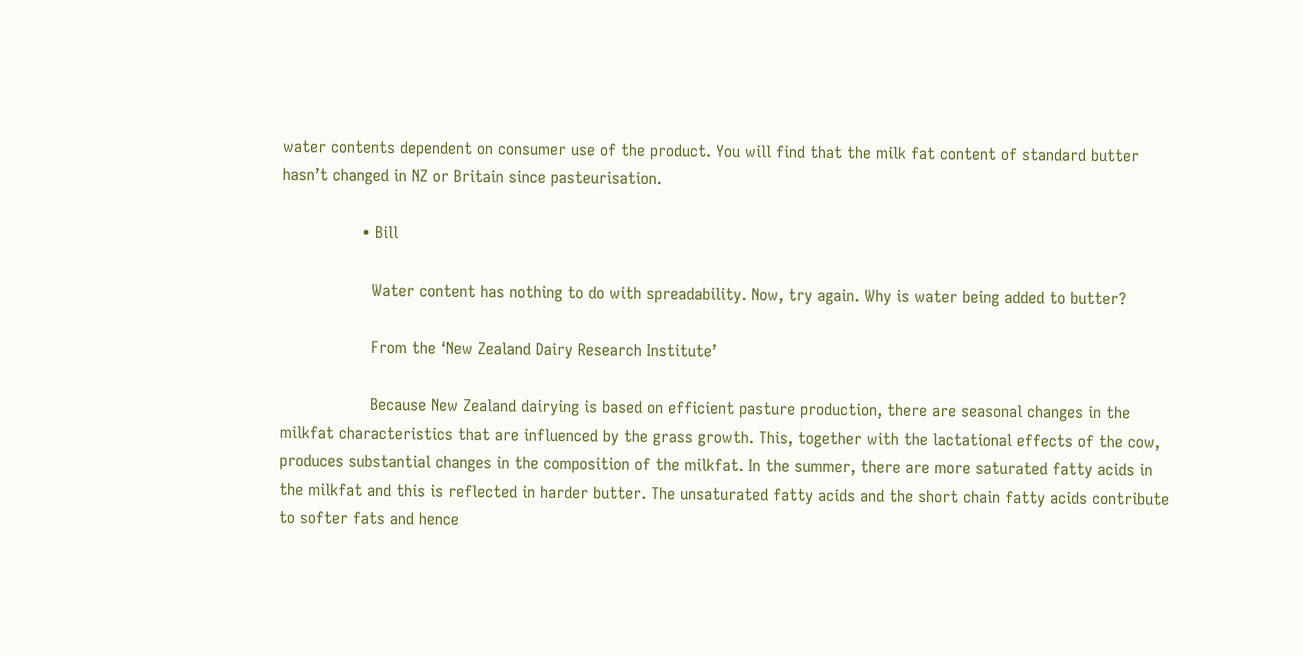water contents dependent on consumer use of the product. You will find that the milk fat content of standard butter hasn’t changed in NZ or Britain since pasteurisation.

                • Bill

                  Water content has nothing to do with spreadability. Now, try again. Why is water being added to butter?

                  From the ‘New Zealand Dairy Research Institute’

                  Because New Zealand dairying is based on efficient pasture production, there are seasonal changes in the milkfat characteristics that are influenced by the grass growth. This, together with the lactational effects of the cow, produces substantial changes in the composition of the milkfat. In the summer, there are more saturated fatty acids in the milkfat and this is reflected in harder butter. The unsaturated fatty acids and the short chain fatty acids contribute to softer fats and hence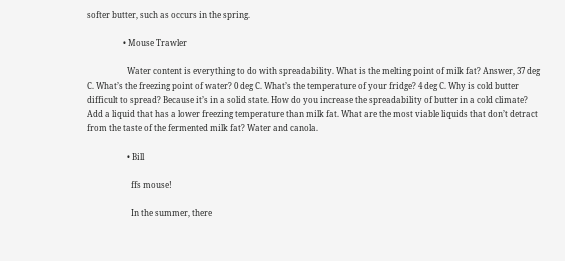softer butter, such as occurs in the spring.

                  • Mouse Trawler

                    Water content is everything to do with spreadability. What is the melting point of milk fat? Answer, 37 deg C. What’s the freezing point of water? 0 deg C. What’s the temperature of your fridge? 4 deg C. Why is cold butter difficult to spread? Because it’s in a solid state. How do you increase the spreadability of butter in a cold climate? Add a liquid that has a lower freezing temperature than milk fat. What are the most viable liquids that don’t detract from the taste of the fermented milk fat? Water and canola.

                    • Bill

                      ffs mouse!

                      In the summer, there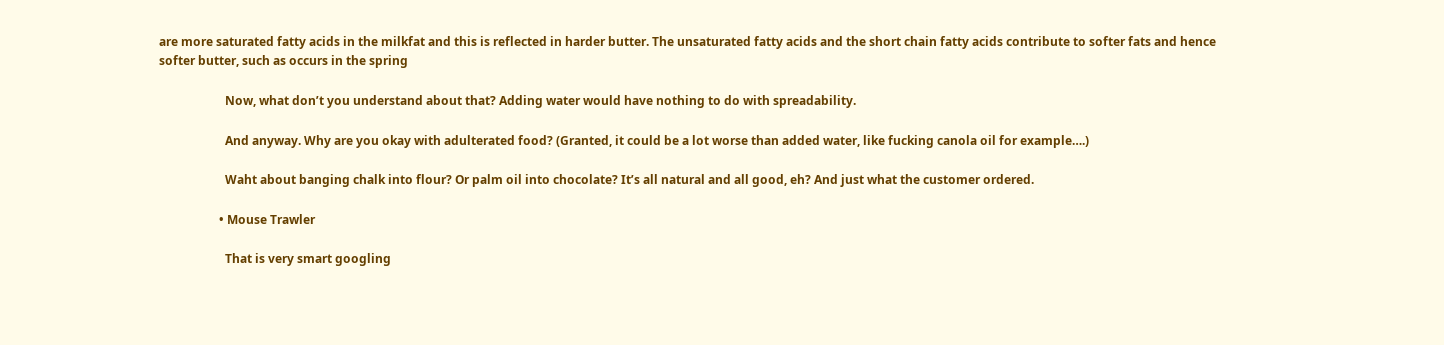are more saturated fatty acids in the milkfat and this is reflected in harder butter. The unsaturated fatty acids and the short chain fatty acids contribute to softer fats and hence softer butter, such as occurs in the spring

                      Now, what don’t you understand about that? Adding water would have nothing to do with spreadability.

                      And anyway. Why are you okay with adulterated food? (Granted, it could be a lot worse than added water, like fucking canola oil for example….)

                      Waht about banging chalk into flour? Or palm oil into chocolate? It’s all natural and all good, eh? And just what the customer ordered.

                    • Mouse Trawler

                      That is very smart googling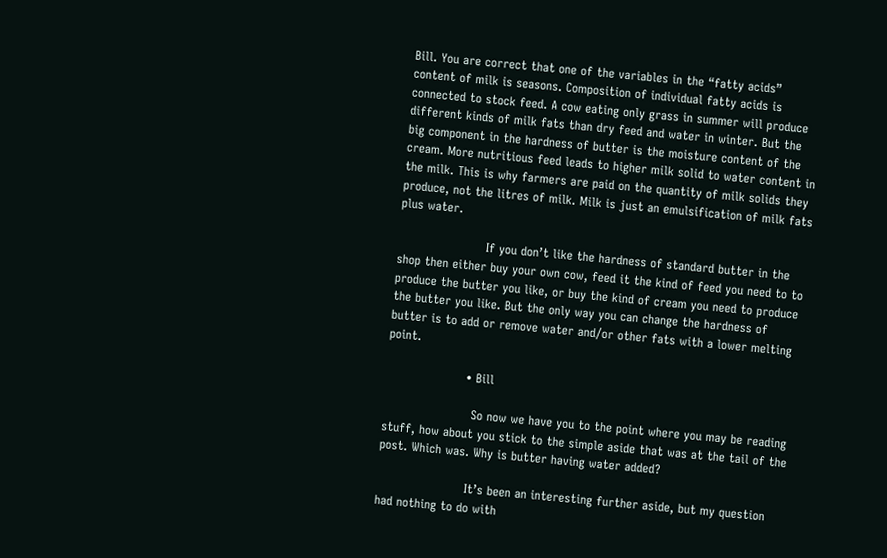Bill. You are correct that one of the variables in the “fatty acids” content of milk is seasons. Composition of individual fatty acids is connected to stock feed. A cow eating only grass in summer will produce different kinds of milk fats than dry feed and water in winter. But the big component in the hardness of butter is the moisture content of the cream. More nutritious feed leads to higher milk solid to water content in the milk. This is why farmers are paid on the quantity of milk solids they produce, not the litres of milk. Milk is just an emulsification of milk fats plus water.

                      If you don’t like the hardness of standard butter in the shop then either buy your own cow, feed it the kind of feed you need to to produce the butter you like, or buy the kind of cream you need to produce the butter you like. But the only way you can change the hardness of butter is to add or remove water and/or other fats with a lower melting point.

                    • Bill

                      So now we have you to the point where you may be reading stuff, how about you stick to the simple aside that was at the tail of the post. Which was. Why is butter having water added?

                      It’s been an interesting further aside, but my question had nothing to do with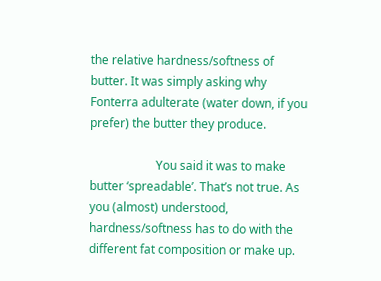the relative hardness/softness of butter. It was simply asking why Fonterra adulterate (water down, if you prefer) the butter they produce.

                      You said it was to make butter ‘spreadable’. That’s not true. As you (almost) understood, hardness/softness has to do with the different fat composition or make up.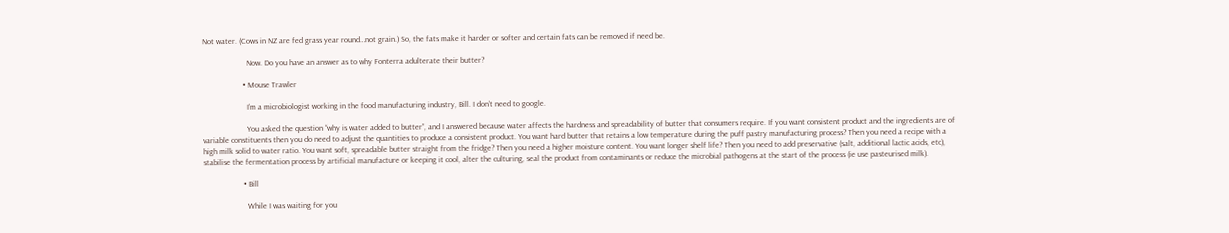Not water. (Cows in NZ are fed grass year round…not grain.) So, the fats make it harder or softer and certain fats can be removed if need be.

                      Now. Do you have an answer as to why Fonterra adulterate their butter?

                    • Mouse Trawler

                      I’m a microbiologist working in the food manufacturing industry, Bill. I don’t need to google.

                      You asked the question “why is water added to butter”, and I answered because water affects the hardness and spreadability of butter that consumers require. If you want consistent product and the ingredients are of variable constituents then you do need to adjust the quantities to produce a consistent product. You want hard butter that retains a low temperature during the puff pastry manufacturing process? Then you need a recipe with a high milk solid to water ratio. You want soft, spreadable butter straight from the fridge? Then you need a higher moisture content. You want longer shelf life? Then you need to add preservative (salt, additional lactic acids, etc), stabilise the fermentation process by artificial manufacture or keeping it cool, alter the culturing, seal the product from contaminants or reduce the microbial pathogens at the start of the process (ie use pasteurised milk).

                    • Bill

                      While I was waiting for you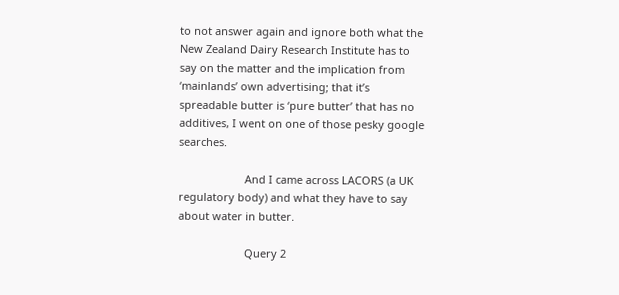to not answer again and ignore both what the New Zealand Dairy Research Institute has to say on the matter and the implication from ‘mainlands’ own advertising; that it’s spreadable butter is ‘pure butter’ that has no additives, I went on one of those pesky google searches.

                      And I came across LACORS (a UK regulatory body) and what they have to say about water in butter.

                      Query 2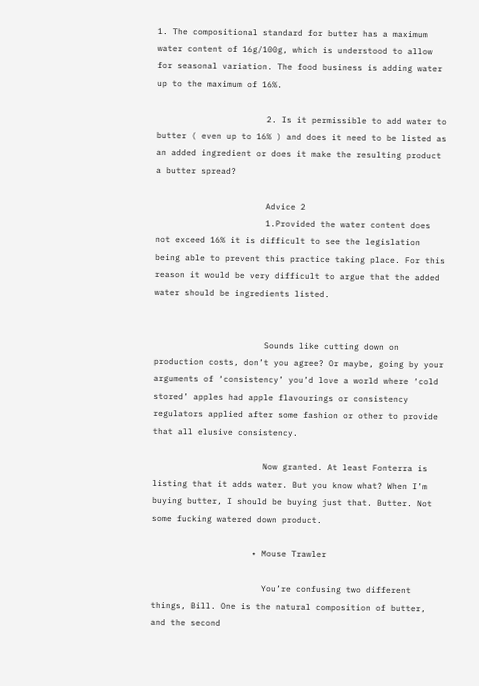1. The compositional standard for butter has a maximum water content of 16g/100g, which is understood to allow for seasonal variation. The food business is adding water up to the maximum of 16%.

                      2. Is it permissible to add water to butter ( even up to 16% ) and does it need to be listed as an added ingredient or does it make the resulting product a butter spread?

                      Advice 2
                      1.Provided the water content does not exceed 16% it is difficult to see the legislation being able to prevent this practice taking place. For this reason it would be very difficult to argue that the added water should be ingredients listed.


                      Sounds like cutting down on production costs, don’t you agree? Or maybe, going by your arguments of ‘consistency’ you’d love a world where ‘cold stored’ apples had apple flavourings or consistency regulators applied after some fashion or other to provide that all elusive consistency.

                      Now granted. At least Fonterra is listing that it adds water. But you know what? When I’m buying butter, I should be buying just that. Butter. Not some fucking watered down product.

                    • Mouse Trawler

                      You’re confusing two different things, Bill. One is the natural composition of butter, and the second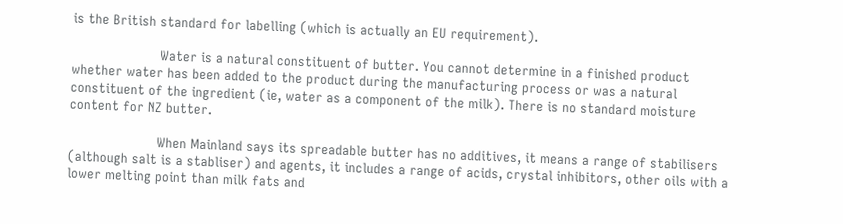is the British standard for labelling (which is actually an EU requirement).

                      Water is a natural constituent of butter. You cannot determine in a finished product whether water has been added to the product during the manufacturing process or was a natural constituent of the ingredient (ie, water as a component of the milk). There is no standard moisture content for NZ butter.

                      When Mainland says its spreadable butter has no additives, it means a range of stabilisers (although salt is a stabliser) and agents, it includes a range of acids, crystal inhibitors, other oils with a lower melting point than milk fats and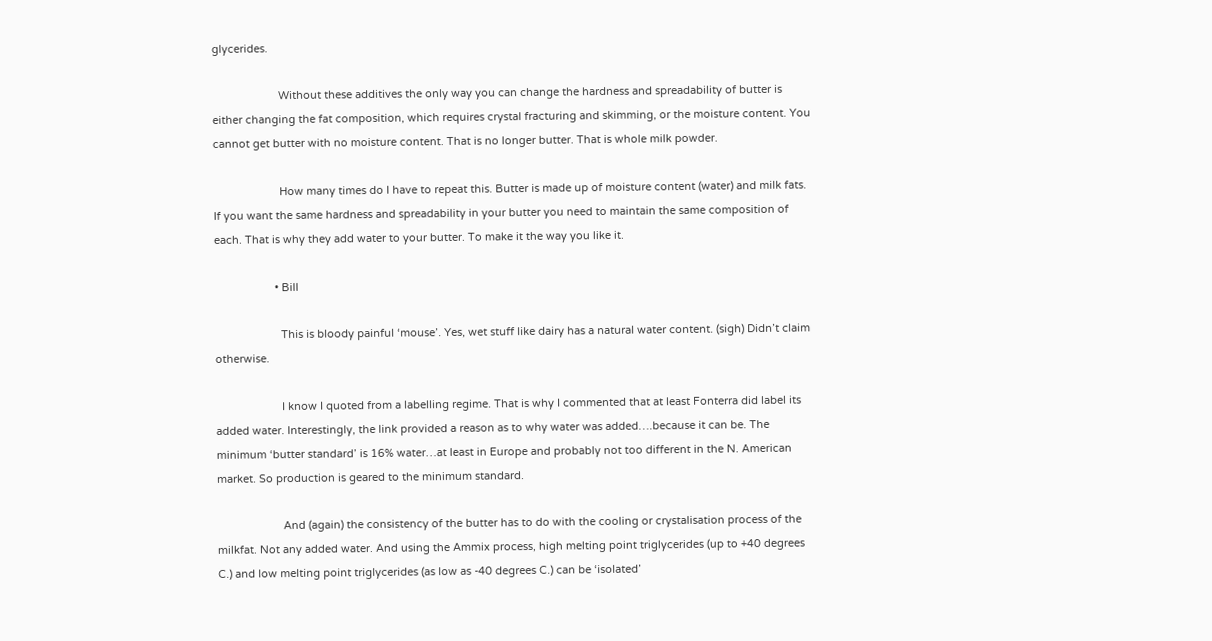glycerides.

                      Without these additives the only way you can change the hardness and spreadability of butter is either changing the fat composition, which requires crystal fracturing and skimming, or the moisture content. You cannot get butter with no moisture content. That is no longer butter. That is whole milk powder.

                      How many times do I have to repeat this. Butter is made up of moisture content (water) and milk fats. If you want the same hardness and spreadability in your butter you need to maintain the same composition of each. That is why they add water to your butter. To make it the way you like it.

                    • Bill

                      This is bloody painful ‘mouse’. Yes, wet stuff like dairy has a natural water content. (sigh) Didn’t claim otherwise.

                      I know I quoted from a labelling regime. That is why I commented that at least Fonterra did label its added water. Interestingly, the link provided a reason as to why water was added….because it can be. The minimum ‘butter standard’ is 16% water…at least in Europe and probably not too different in the N. American market. So production is geared to the minimum standard.

                      And (again) the consistency of the butter has to do with the cooling or crystalisation process of the milkfat. Not any added water. And using the Ammix process, high melting point triglycerides (up to +40 degrees C.) and low melting point triglycerides (as low as -40 degrees C.) can be ‘isolated’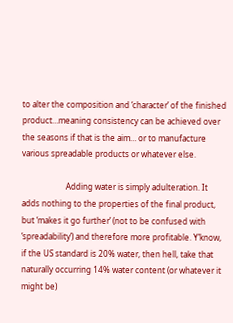to alter the composition and ‘character’ of the finished product…meaning consistency can be achieved over the seasons if that is the aim… or to manufacture various spreadable products or whatever else.

                      Adding water is simply adulteration. It adds nothing to the properties of the final product, but ‘makes it go further’ (not to be confused with ‘spreadability’) and therefore more profitable. Y’know, if the US standard is 20% water, then hell, take that naturally occurring 14% water content (or whatever it might be)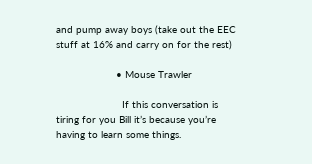and pump away boys (take out the EEC stuff at 16% and carry on for the rest)

                    • Mouse Trawler

                      If this conversation is tiring for you Bill it’s because you’re having to learn some things.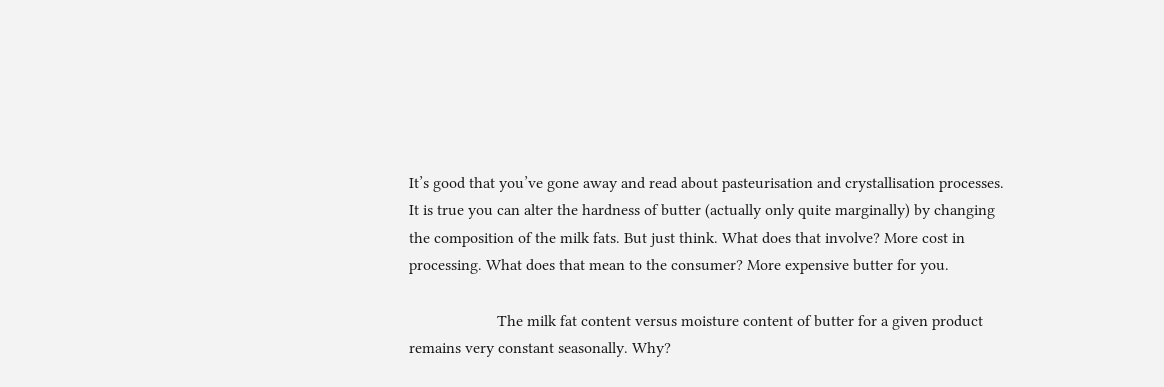It’s good that you’ve gone away and read about pasteurisation and crystallisation processes. It is true you can alter the hardness of butter (actually only quite marginally) by changing the composition of the milk fats. But just think. What does that involve? More cost in processing. What does that mean to the consumer? More expensive butter for you.

                      The milk fat content versus moisture content of butter for a given product remains very constant seasonally. Why?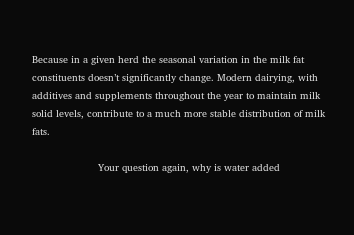Because in a given herd the seasonal variation in the milk fat constituents doesn’t significantly change. Modern dairying, with additives and supplements throughout the year to maintain milk solid levels, contribute to a much more stable distribution of milk fats.

                      Your question again, why is water added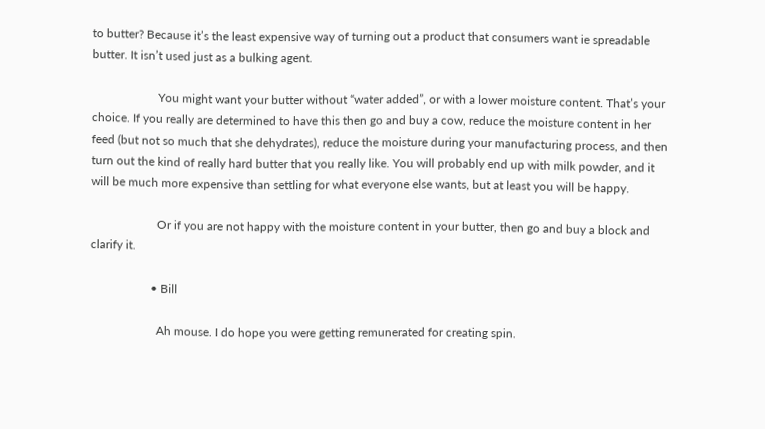to butter? Because it’s the least expensive way of turning out a product that consumers want ie spreadable butter. It isn’t used just as a bulking agent.

                      You might want your butter without “water added”, or with a lower moisture content. That’s your choice. If you really are determined to have this then go and buy a cow, reduce the moisture content in her feed (but not so much that she dehydrates), reduce the moisture during your manufacturing process, and then turn out the kind of really hard butter that you really like. You will probably end up with milk powder, and it will be much more expensive than settling for what everyone else wants, but at least you will be happy.

                      Or if you are not happy with the moisture content in your butter, then go and buy a block and clarify it.

                    • Bill

                      Ah mouse. I do hope you were getting remunerated for creating spin.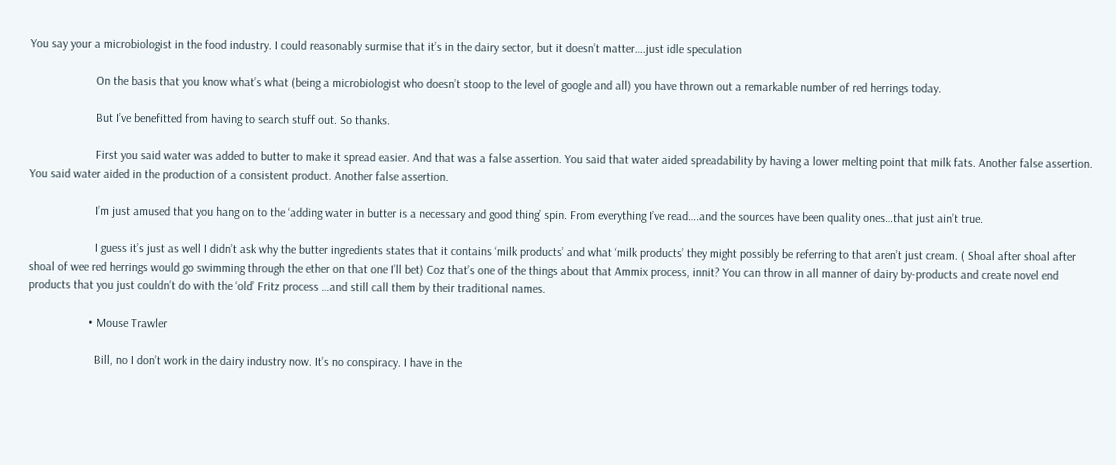You say your a microbiologist in the food industry. I could reasonably surmise that it’s in the dairy sector, but it doesn’t matter….just idle speculation

                      On the basis that you know what’s what (being a microbiologist who doesn’t stoop to the level of google and all) you have thrown out a remarkable number of red herrings today.

                      But I’ve benefitted from having to search stuff out. So thanks.

                      First you said water was added to butter to make it spread easier. And that was a false assertion. You said that water aided spreadability by having a lower melting point that milk fats. Another false assertion. You said water aided in the production of a consistent product. Another false assertion.

                      I’m just amused that you hang on to the ‘adding water in butter is a necessary and good thing’ spin. From everything I’ve read….and the sources have been quality ones…that just ain’t true.

                      I guess it’s just as well I didn’t ask why the butter ingredients states that it contains ‘milk products’ and what ‘milk products’ they might possibly be referring to that aren’t just cream. ( Shoal after shoal after shoal of wee red herrings would go swimming through the ether on that one I’ll bet) Coz that’s one of the things about that Ammix process, innit? You can throw in all manner of dairy by-products and create novel end products that you just couldn’t do with the ‘old’ Fritz process …and still call them by their traditional names.

                    • Mouse Trawler

                      Bill, no I don’t work in the dairy industry now. It’s no conspiracy. I have in the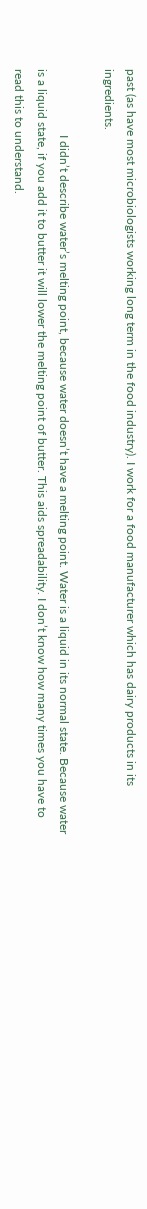past (as have most microbiologists working long term in the food industry). I work for a food manufacturer which has dairy products in its ingredients.

                      I didn’t describe water’s melting point, because water doesn’t have a melting point. Water is a liquid in its normal state. Because water is a liquid state, if you add it to butter it will lower the melting point of butter. This aids spreadability. I don’t know how many times you have to read this to understand.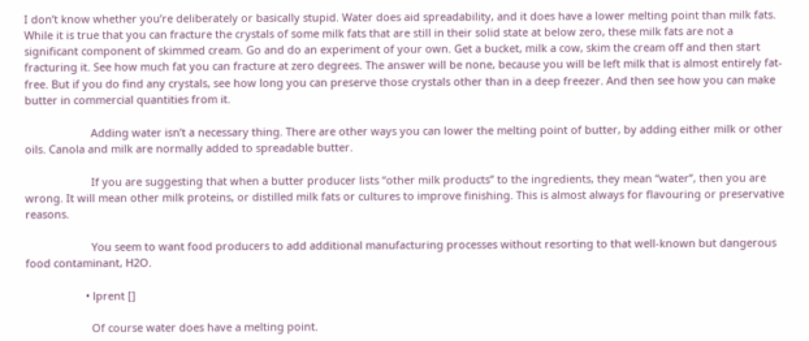I don’t know whether you’re deliberately or basically stupid. Water does aid spreadability, and it does have a lower melting point than milk fats. While it is true that you can fracture the crystals of some milk fats that are still in their solid state at below zero, these milk fats are not a significant component of skimmed cream. Go and do an experiment of your own. Get a bucket, milk a cow, skim the cream off and then start fracturing it. See how much fat you can fracture at zero degrees. The answer will be none, because you will be left milk that is almost entirely fat-free. But if you do find any crystals, see how long you can preserve those crystals other than in a deep freezer. And then see how you can make butter in commercial quantities from it.

                      Adding water isn’t a necessary thing. There are other ways you can lower the melting point of butter, by adding either milk or other oils. Canola and milk are normally added to spreadable butter.

                      If you are suggesting that when a butter producer lists “other milk products” to the ingredients, they mean “water”, then you are wrong. It will mean other milk proteins, or distilled milk fats or cultures to improve finishing. This is almost always for flavouring or preservative reasons.

                      You seem to want food producers to add additional manufacturing processes without resorting to that well-known but dangerous food contaminant, H2O.

                    • lprent []

                      Of course water does have a melting point.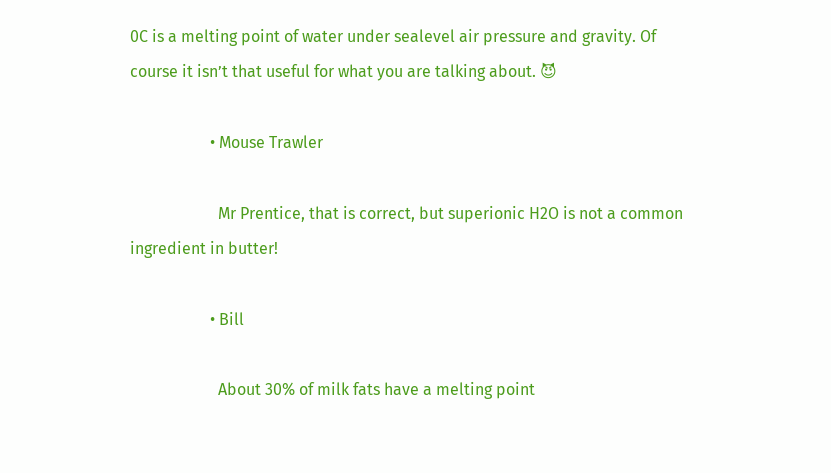0C is a melting point of water under sealevel air pressure and gravity. Of course it isn’t that useful for what you are talking about. 😈

                    • Mouse Trawler

                      Mr Prentice, that is correct, but superionic H2O is not a common ingredient in butter!

                    • Bill

                      About 30% of milk fats have a melting point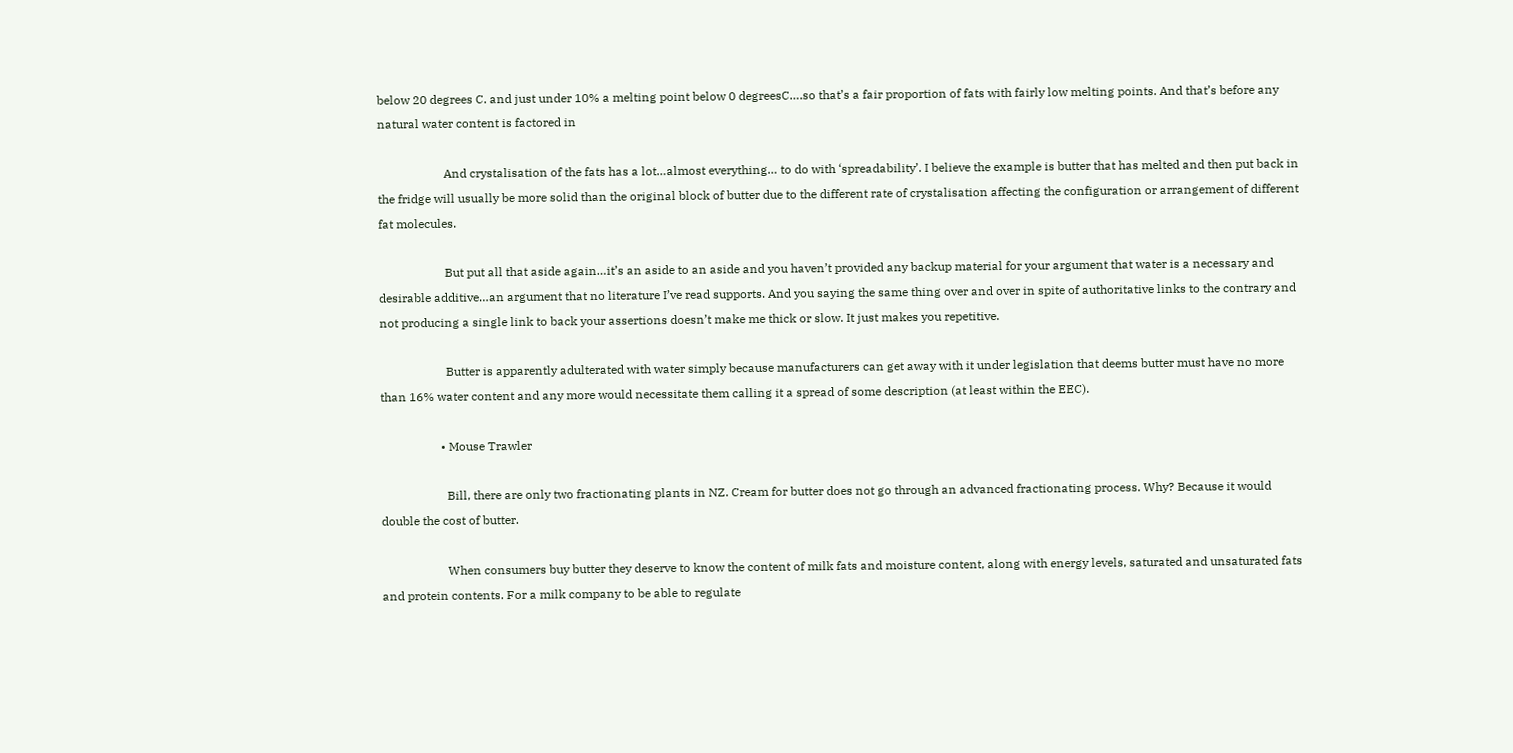below 20 degrees C. and just under 10% a melting point below 0 degreesC….so that’s a fair proportion of fats with fairly low melting points. And that’s before any natural water content is factored in

                      And crystalisation of the fats has a lot…almost everything… to do with ‘spreadability’. I believe the example is butter that has melted and then put back in the fridge will usually be more solid than the original block of butter due to the different rate of crystalisation affecting the configuration or arrangement of different fat molecules.

                      But put all that aside again…it’s an aside to an aside and you haven’t provided any backup material for your argument that water is a necessary and desirable additive…an argument that no literature I’ve read supports. And you saying the same thing over and over in spite of authoritative links to the contrary and not producing a single link to back your assertions doesn’t make me thick or slow. It just makes you repetitive.

                      Butter is apparently adulterated with water simply because manufacturers can get away with it under legislation that deems butter must have no more than 16% water content and any more would necessitate them calling it a spread of some description (at least within the EEC).

                    • Mouse Trawler

                      Bill, there are only two fractionating plants in NZ. Cream for butter does not go through an advanced fractionating process. Why? Because it would double the cost of butter.

                      When consumers buy butter they deserve to know the content of milk fats and moisture content, along with energy levels, saturated and unsaturated fats and protein contents. For a milk company to be able to regulate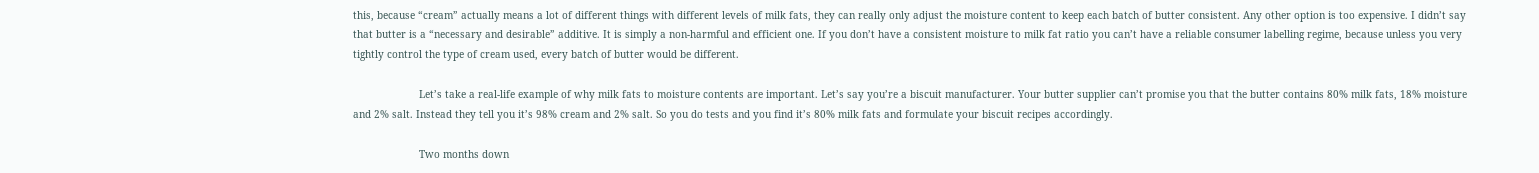this, because “cream” actually means a lot of different things with different levels of milk fats, they can really only adjust the moisture content to keep each batch of butter consistent. Any other option is too expensive. I didn’t say that butter is a “necessary and desirable” additive. It is simply a non-harmful and efficient one. If you don’t have a consistent moisture to milk fat ratio you can’t have a reliable consumer labelling regime, because unless you very tightly control the type of cream used, every batch of butter would be different.

                      Let’s take a real-life example of why milk fats to moisture contents are important. Let’s say you’re a biscuit manufacturer. Your butter supplier can’t promise you that the butter contains 80% milk fats, 18% moisture and 2% salt. Instead they tell you it’s 98% cream and 2% salt. So you do tests and you find it’s 80% milk fats and formulate your biscuit recipes accordingly.

                      Two months down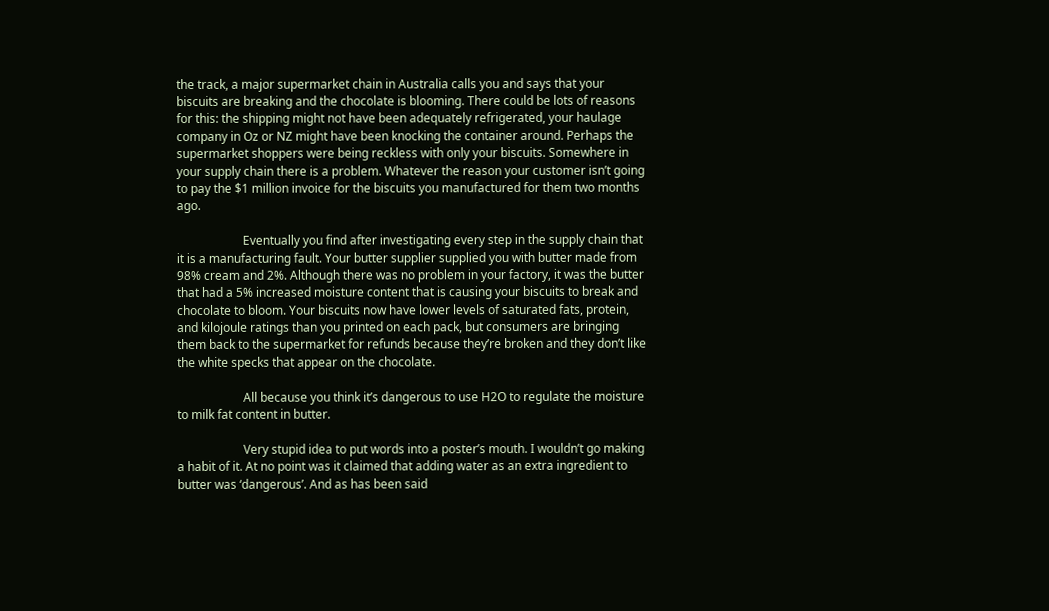the track, a major supermarket chain in Australia calls you and says that your biscuits are breaking and the chocolate is blooming. There could be lots of reasons for this: the shipping might not have been adequately refrigerated, your haulage company in Oz or NZ might have been knocking the container around. Perhaps the supermarket shoppers were being reckless with only your biscuits. Somewhere in your supply chain there is a problem. Whatever the reason your customer isn’t going to pay the $1 million invoice for the biscuits you manufactured for them two months ago.

                      Eventually you find after investigating every step in the supply chain that it is a manufacturing fault. Your butter supplier supplied you with butter made from 98% cream and 2%. Although there was no problem in your factory, it was the butter that had a 5% increased moisture content that is causing your biscuits to break and chocolate to bloom. Your biscuits now have lower levels of saturated fats, protein, and kilojoule ratings than you printed on each pack, but consumers are bringing them back to the supermarket for refunds because they’re broken and they don’t like the white specks that appear on the chocolate.

                      All because you think it’s dangerous to use H2O to regulate the moisture to milk fat content in butter.

                      Very stupid idea to put words into a poster’s mouth. I wouldn’t go making a habit of it. At no point was it claimed that adding water as an extra ingredient to butter was ‘dangerous’. And as has been said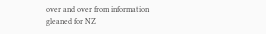over and over from information gleaned for NZ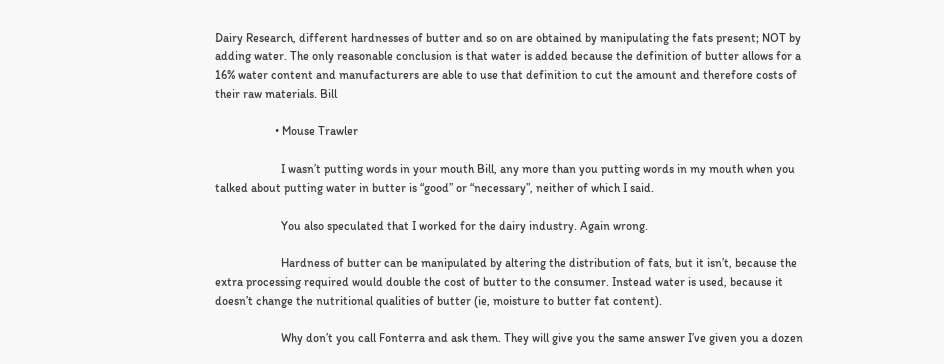Dairy Research, different hardnesses of butter and so on are obtained by manipulating the fats present; NOT by adding water. The only reasonable conclusion is that water is added because the definition of butter allows for a 16% water content and manufacturers are able to use that definition to cut the amount and therefore costs of their raw materials. Bill

                    • Mouse Trawler

                      I wasn’t putting words in your mouth Bill, any more than you putting words in my mouth when you talked about putting water in butter is “good” or “necessary”, neither of which I said.

                      You also speculated that I worked for the dairy industry. Again wrong.

                      Hardness of butter can be manipulated by altering the distribution of fats, but it isn’t, because the extra processing required would double the cost of butter to the consumer. Instead water is used, because it doesn’t change the nutritional qualities of butter (ie, moisture to butter fat content).

                      Why don’t you call Fonterra and ask them. They will give you the same answer I’ve given you a dozen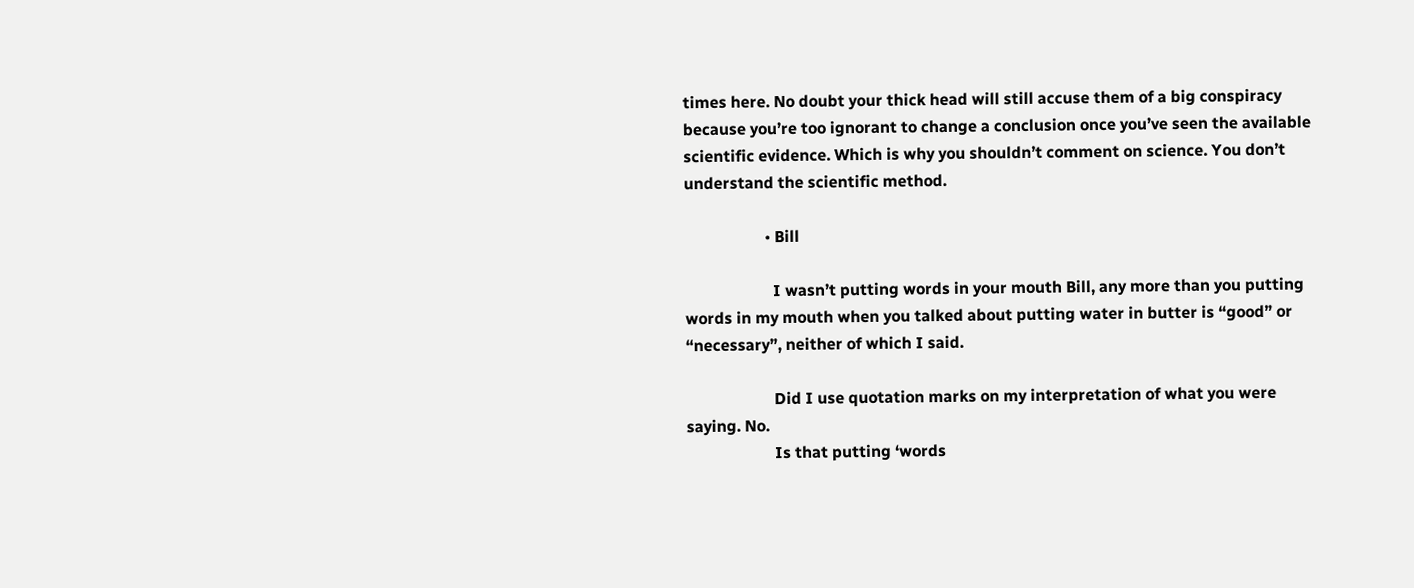times here. No doubt your thick head will still accuse them of a big conspiracy because you’re too ignorant to change a conclusion once you’ve seen the available scientific evidence. Which is why you shouldn’t comment on science. You don’t understand the scientific method.

                    • Bill

                      I wasn’t putting words in your mouth Bill, any more than you putting words in my mouth when you talked about putting water in butter is “good” or “necessary”, neither of which I said.

                      Did I use quotation marks on my interpretation of what you were saying. No.
                      Is that putting ‘words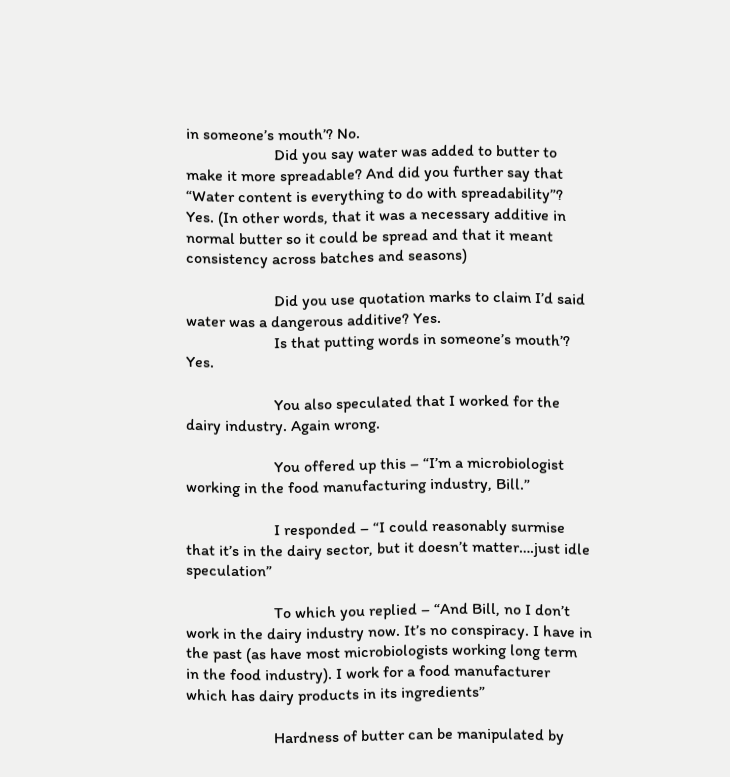in someone’s mouth’? No.
                      Did you say water was added to butter to make it more spreadable? And did you further say that “Water content is everything to do with spreadability”? Yes. (In other words, that it was a necessary additive in normal butter so it could be spread and that it meant consistency across batches and seasons)

                      Did you use quotation marks to claim I’d said water was a dangerous additive? Yes.
                      Is that putting words in someone’s mouth’? Yes.

                      You also speculated that I worked for the dairy industry. Again wrong.

                      You offered up this – “I’m a microbiologist working in the food manufacturing industry, Bill.”

                      I responded – “I could reasonably surmise that it’s in the dairy sector, but it doesn’t matter….just idle speculation”

                      To which you replied – “And Bill, no I don’t work in the dairy industry now. It’s no conspiracy. I have in the past (as have most microbiologists working long term in the food industry). I work for a food manufacturer which has dairy products in its ingredients”

                      Hardness of butter can be manipulated by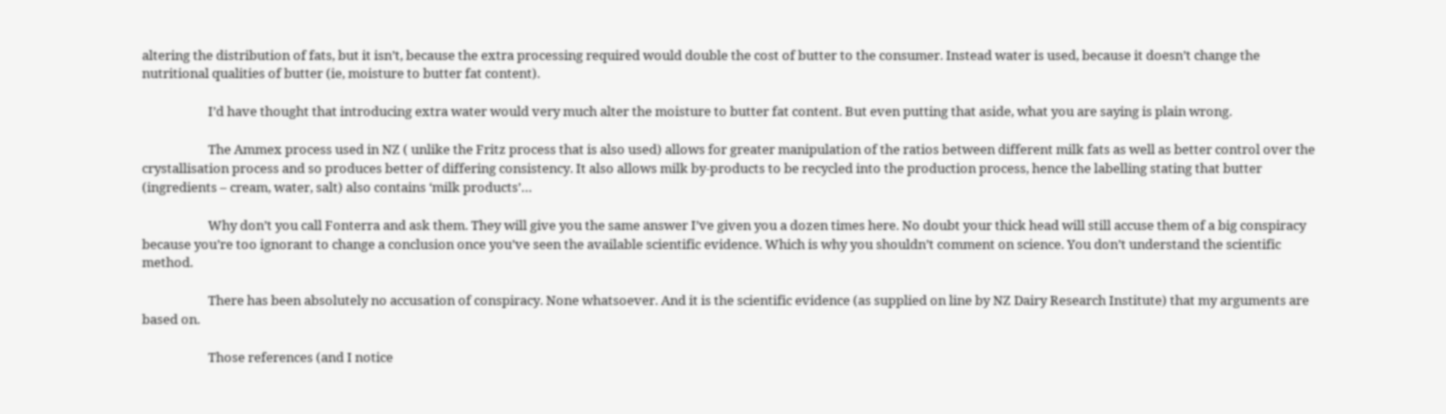altering the distribution of fats, but it isn’t, because the extra processing required would double the cost of butter to the consumer. Instead water is used, because it doesn’t change the nutritional qualities of butter (ie, moisture to butter fat content).

                      I’d have thought that introducing extra water would very much alter the moisture to butter fat content. But even putting that aside, what you are saying is plain wrong.

                      The Ammex process used in NZ ( unlike the Fritz process that is also used) allows for greater manipulation of the ratios between different milk fats as well as better control over the crystallisation process and so produces better of differing consistency. It also allows milk by-products to be recycled into the production process, hence the labelling stating that butter (ingredients – cream, water, salt) also contains ‘milk products’…

                      Why don’t you call Fonterra and ask them. They will give you the same answer I’ve given you a dozen times here. No doubt your thick head will still accuse them of a big conspiracy because you’re too ignorant to change a conclusion once you’ve seen the available scientific evidence. Which is why you shouldn’t comment on science. You don’t understand the scientific method.

                      There has been absolutely no accusation of conspiracy. None whatsoever. And it is the scientific evidence (as supplied on line by NZ Dairy Research Institute) that my arguments are based on.

                      Those references (and I notice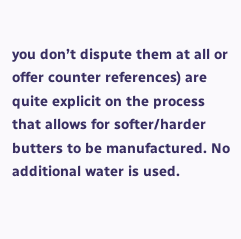you don’t dispute them at all or offer counter references) are quite explicit on the process that allows for softer/harder butters to be manufactured. No additional water is used.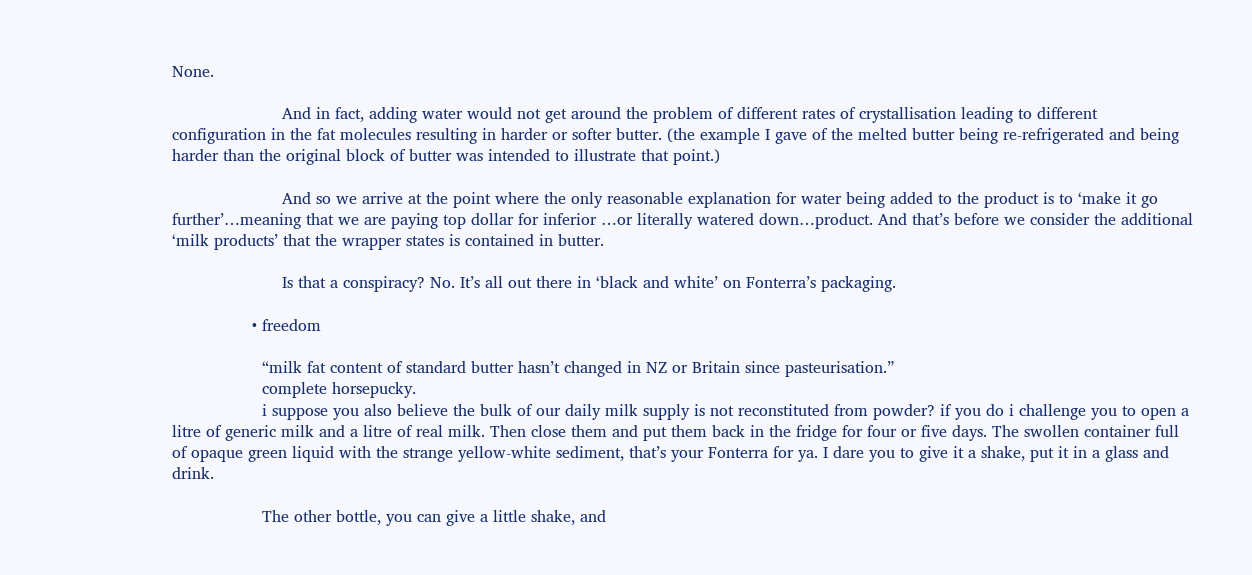None.

                      And in fact, adding water would not get around the problem of different rates of crystallisation leading to different configuration in the fat molecules resulting in harder or softer butter. (the example I gave of the melted butter being re-refrigerated and being harder than the original block of butter was intended to illustrate that point.)

                      And so we arrive at the point where the only reasonable explanation for water being added to the product is to ‘make it go further’…meaning that we are paying top dollar for inferior …or literally watered down…product. And that’s before we consider the additional ‘milk products’ that the wrapper states is contained in butter.

                      Is that a conspiracy? No. It’s all out there in ‘black and white’ on Fonterra’s packaging.

                • freedom

                  “milk fat content of standard butter hasn’t changed in NZ or Britain since pasteurisation.”
                  complete horsepucky.
                  i suppose you also believe the bulk of our daily milk supply is not reconstituted from powder? if you do i challenge you to open a litre of generic milk and a litre of real milk. Then close them and put them back in the fridge for four or five days. The swollen container full of opaque green liquid with the strange yellow-white sediment, that’s your Fonterra for ya. I dare you to give it a shake, put it in a glass and drink.

                  The other bottle, you can give a little shake, and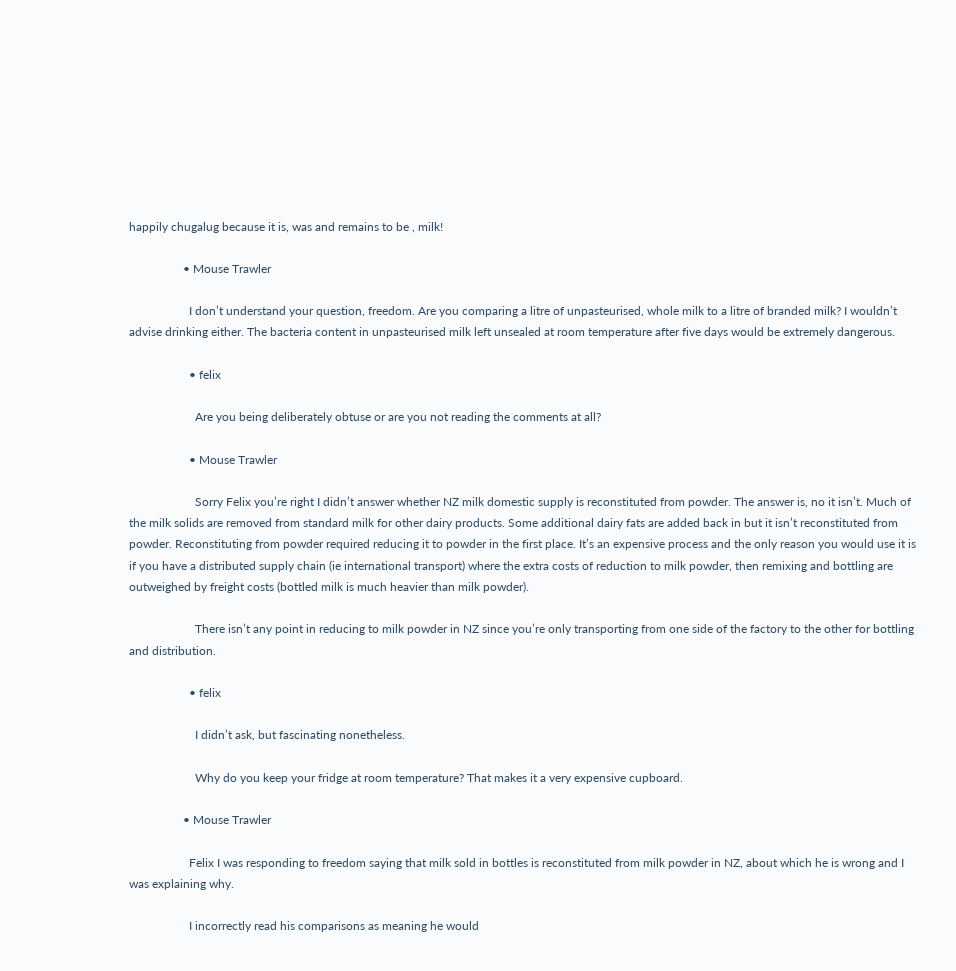happily chugalug because it is, was and remains to be , milk!

                  • Mouse Trawler

                    I don’t understand your question, freedom. Are you comparing a litre of unpasteurised, whole milk to a litre of branded milk? I wouldn’t advise drinking either. The bacteria content in unpasteurised milk left unsealed at room temperature after five days would be extremely dangerous.

                    • felix

                      Are you being deliberately obtuse or are you not reading the comments at all?

                    • Mouse Trawler

                      Sorry Felix you’re right I didn’t answer whether NZ milk domestic supply is reconstituted from powder. The answer is, no it isn’t. Much of the milk solids are removed from standard milk for other dairy products. Some additional dairy fats are added back in but it isn’t reconstituted from powder. Reconstituting from powder required reducing it to powder in the first place. It’s an expensive process and the only reason you would use it is if you have a distributed supply chain (ie international transport) where the extra costs of reduction to milk powder, then remixing and bottling are outweighed by freight costs (bottled milk is much heavier than milk powder).

                      There isn’t any point in reducing to milk powder in NZ since you’re only transporting from one side of the factory to the other for bottling and distribution.

                    • felix

                      I didn’t ask, but fascinating nonetheless.

                      Why do you keep your fridge at room temperature? That makes it a very expensive cupboard.

                  • Mouse Trawler

                    Felix I was responding to freedom saying that milk sold in bottles is reconstituted from milk powder in NZ, about which he is wrong and I was explaining why.

                    I incorrectly read his comparisons as meaning he would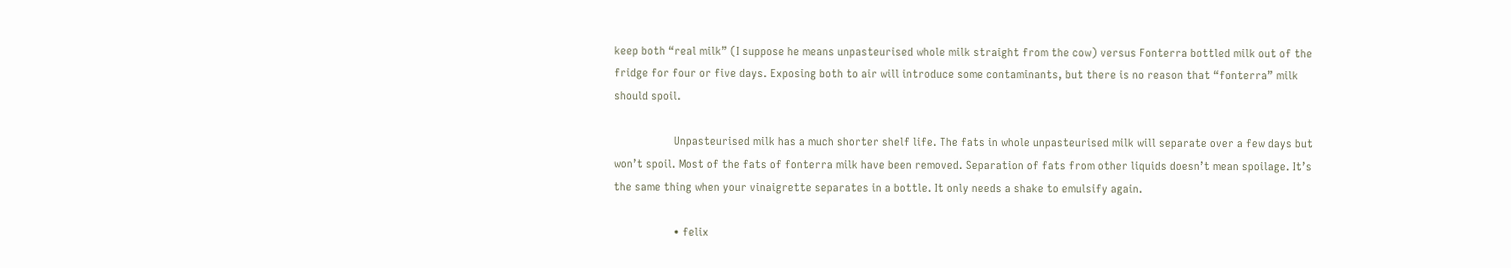keep both “real milk” (I suppose he means unpasteurised whole milk straight from the cow) versus Fonterra bottled milk out of the fridge for four or five days. Exposing both to air will introduce some contaminants, but there is no reason that “fonterra” milk should spoil.

                    Unpasteurised milk has a much shorter shelf life. The fats in whole unpasteurised milk will separate over a few days but won’t spoil. Most of the fats of fonterra milk have been removed. Separation of fats from other liquids doesn’t mean spoilage. It’s the same thing when your vinaigrette separates in a bottle. It only needs a shake to emulsify again.

                    • felix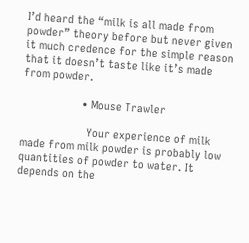I’d heard the “milk is all made from powder” theory before but never given it much credence for the simple reason that it doesn’t taste like it’s made from powder.

                    • Mouse Trawler

                      Your experience of milk made from milk powder is probably low quantities of powder to water. It depends on the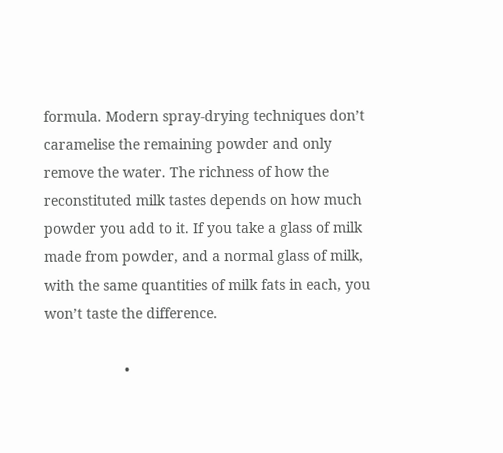formula. Modern spray-drying techniques don’t caramelise the remaining powder and only remove the water. The richness of how the reconstituted milk tastes depends on how much powder you add to it. If you take a glass of milk made from powder, and a normal glass of milk, with the same quantities of milk fats in each, you won’t taste the difference.

                    •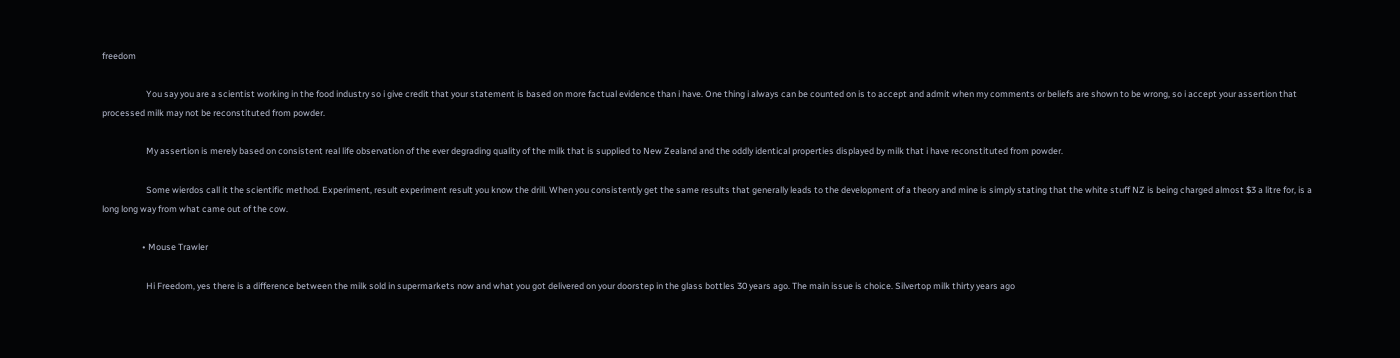freedom

                      You say you are a scientist working in the food industry so i give credit that your statement is based on more factual evidence than i have. One thing i always can be counted on is to accept and admit when my comments or beliefs are shown to be wrong, so i accept your assertion that processed milk may not be reconstituted from powder.

                      My assertion is merely based on consistent real life observation of the ever degrading quality of the milk that is supplied to New Zealand and the oddly identical properties displayed by milk that i have reconstituted from powder.

                      Some wierdos call it the scientific method. Experiment, result experiment result you know the drill. When you consistently get the same results that generally leads to the development of a theory and mine is simply stating that the white stuff NZ is being charged almost $3 a litre for, is a long long way from what came out of the cow.

                    • Mouse Trawler

                      Hi Freedom, yes there is a difference between the milk sold in supermarkets now and what you got delivered on your doorstep in the glass bottles 30 years ago. The main issue is choice. Silvertop milk thirty years ago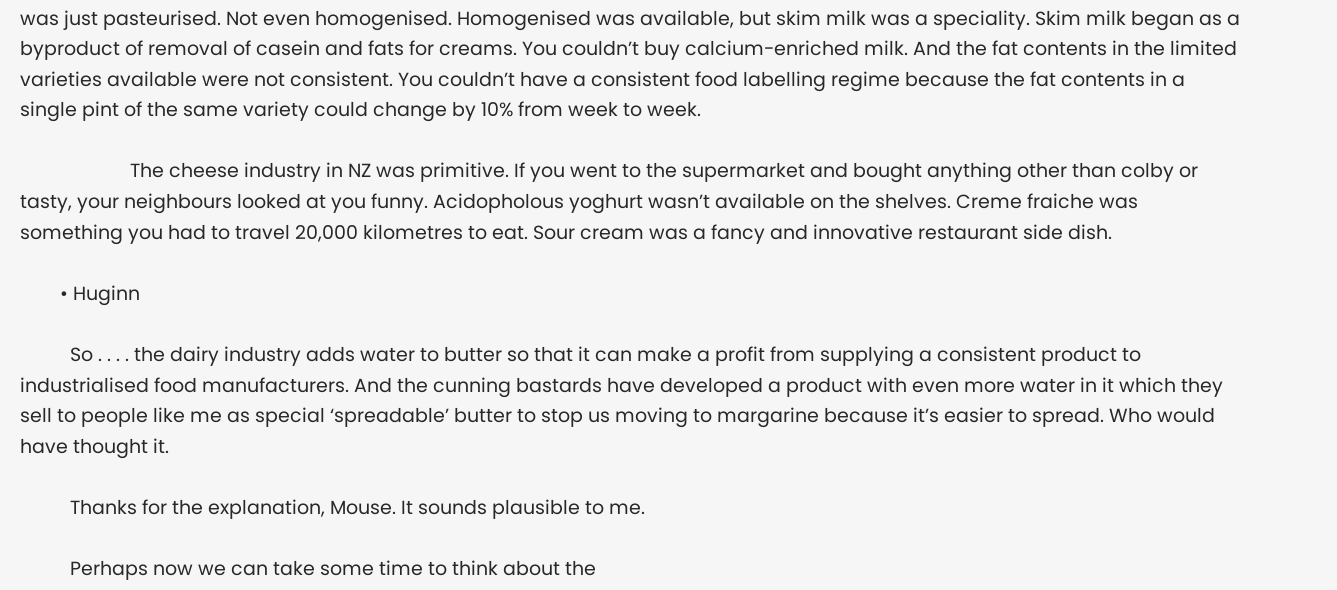was just pasteurised. Not even homogenised. Homogenised was available, but skim milk was a speciality. Skim milk began as a byproduct of removal of casein and fats for creams. You couldn’t buy calcium-enriched milk. And the fat contents in the limited varieties available were not consistent. You couldn’t have a consistent food labelling regime because the fat contents in a single pint of the same variety could change by 10% from week to week.

                      The cheese industry in NZ was primitive. If you went to the supermarket and bought anything other than colby or tasty, your neighbours looked at you funny. Acidopholous yoghurt wasn’t available on the shelves. Creme fraiche was something you had to travel 20,000 kilometres to eat. Sour cream was a fancy and innovative restaurant side dish.

        • Huginn

          So . . . . the dairy industry adds water to butter so that it can make a profit from supplying a consistent product to industrialised food manufacturers. And the cunning bastards have developed a product with even more water in it which they sell to people like me as special ‘spreadable’ butter to stop us moving to margarine because it’s easier to spread. Who would have thought it.

          Thanks for the explanation, Mouse. It sounds plausible to me.

          Perhaps now we can take some time to think about the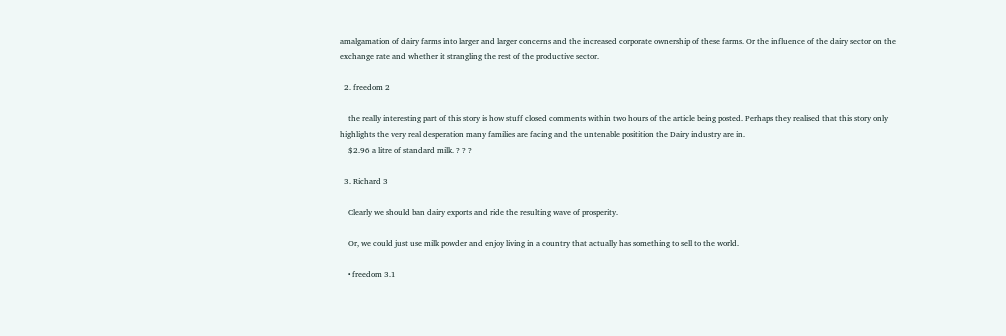amalgamation of dairy farms into larger and larger concerns and the increased corporate ownership of these farms. Or the influence of the dairy sector on the exchange rate and whether it strangling the rest of the productive sector.

  2. freedom 2

    the really interesting part of this story is how stuff closed comments within two hours of the article being posted. Perhaps they realised that this story only highlights the very real desperation many families are facing and the untenable positition the Dairy industry are in.
    $2.96 a litre of standard milk. ? ? ?

  3. Richard 3

    Clearly we should ban dairy exports and ride the resulting wave of prosperity.

    Or, we could just use milk powder and enjoy living in a country that actually has something to sell to the world.

    • freedom 3.1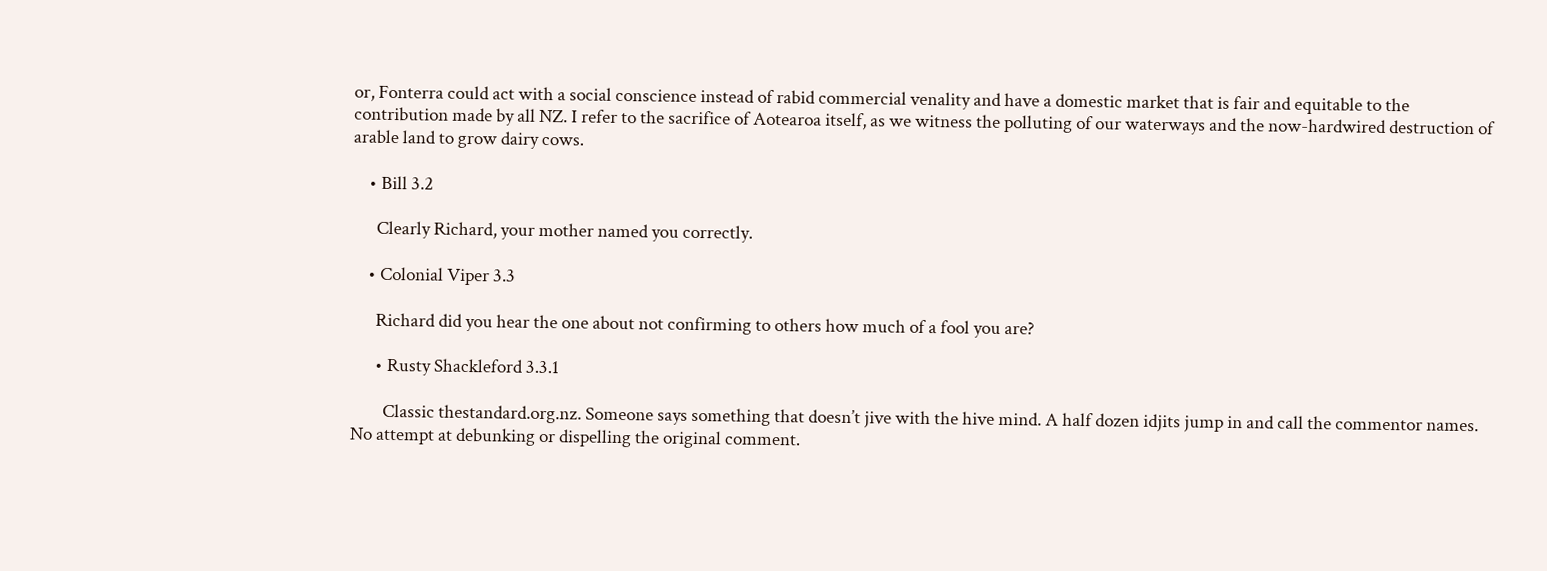or, Fonterra could act with a social conscience instead of rabid commercial venality and have a domestic market that is fair and equitable to the contribution made by all NZ. I refer to the sacrifice of Aotearoa itself, as we witness the polluting of our waterways and the now-hardwired destruction of arable land to grow dairy cows.

    • Bill 3.2

      Clearly Richard, your mother named you correctly.

    • Colonial Viper 3.3

      Richard did you hear the one about not confirming to others how much of a fool you are?

      • Rusty Shackleford 3.3.1

        Classic thestandard.org.nz. Someone says something that doesn’t jive with the hive mind. A half dozen idjits jump in and call the commentor names. No attempt at debunking or dispelling the original comment.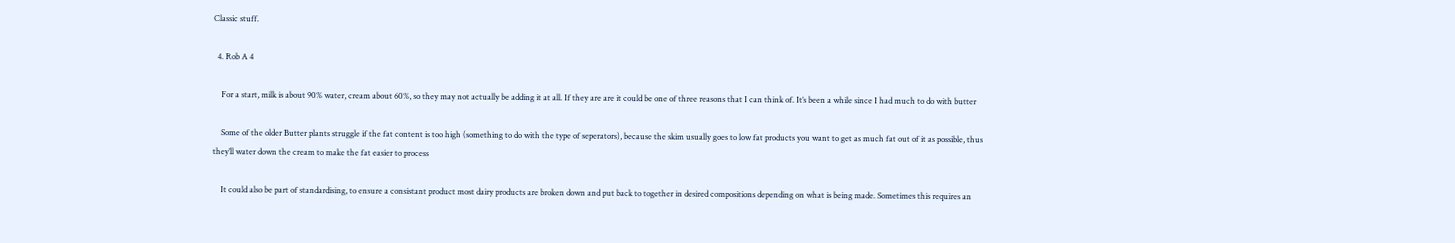Classic stuff.

  4. Rob A 4

    For a start, milk is about 90% water, cream about 60%, so they may not actually be adding it at all. If they are are it could be one of three reasons that I can think of. It’s been a while since I had much to do with butter

    Some of the older Butter plants struggle if the fat content is too high (something to do with the type of seperators), because the skim usually goes to low fat products you want to get as much fat out of it as possible, thus they’ll water down the cream to make the fat easier to process

    It could also be part of standardising, to ensure a consistant product most dairy products are broken down and put back to together in desired compositions depending on what is being made. Sometimes this requires an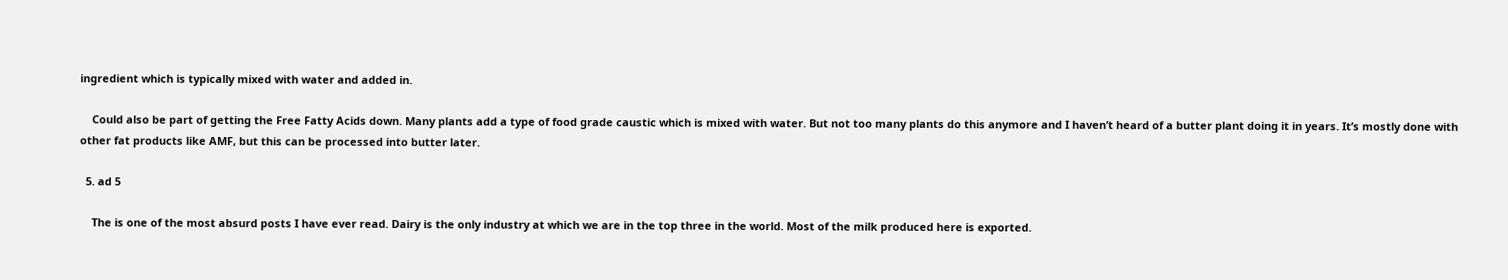ingredient which is typically mixed with water and added in.

    Could also be part of getting the Free Fatty Acids down. Many plants add a type of food grade caustic which is mixed with water. But not too many plants do this anymore and I haven’t heard of a butter plant doing it in years. It’s mostly done with other fat products like AMF, but this can be processed into butter later.

  5. ad 5

    The is one of the most absurd posts I have ever read. Dairy is the only industry at which we are in the top three in the world. Most of the milk produced here is exported.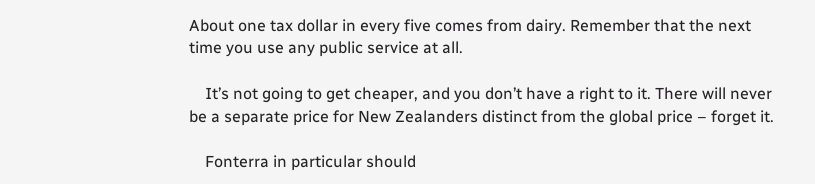About one tax dollar in every five comes from dairy. Remember that the next time you use any public service at all.

    It’s not going to get cheaper, and you don’t have a right to it. There will never be a separate price for New Zealanders distinct from the global price – forget it.

    Fonterra in particular should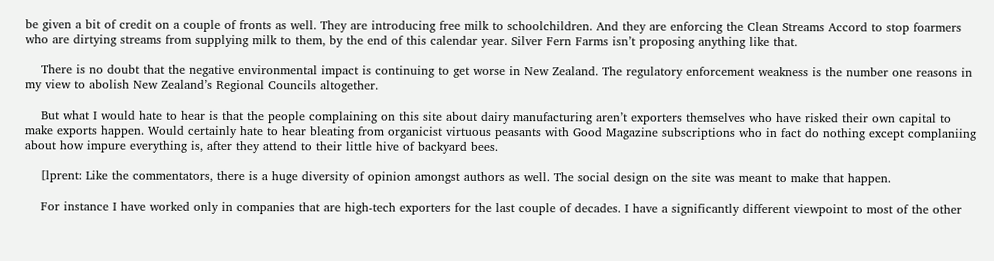be given a bit of credit on a couple of fronts as well. They are introducing free milk to schoolchildren. And they are enforcing the Clean Streams Accord to stop foarmers who are dirtying streams from supplying milk to them, by the end of this calendar year. Silver Fern Farms isn’t proposing anything like that.

    There is no doubt that the negative environmental impact is continuing to get worse in New Zealand. The regulatory enforcement weakness is the number one reasons in my view to abolish New Zealand’s Regional Councils altogether.

    But what I would hate to hear is that the people complaining on this site about dairy manufacturing aren’t exporters themselves who have risked their own capital to make exports happen. Would certainly hate to hear bleating from organicist virtuous peasants with Good Magazine subscriptions who in fact do nothing except complaniing about how impure everything is, after they attend to their little hive of backyard bees.

    [lprent: Like the commentators, there is a huge diversity of opinion amongst authors as well. The social design on the site was meant to make that happen.

    For instance I have worked only in companies that are high-tech exporters for the last couple of decades. I have a significantly different viewpoint to most of the other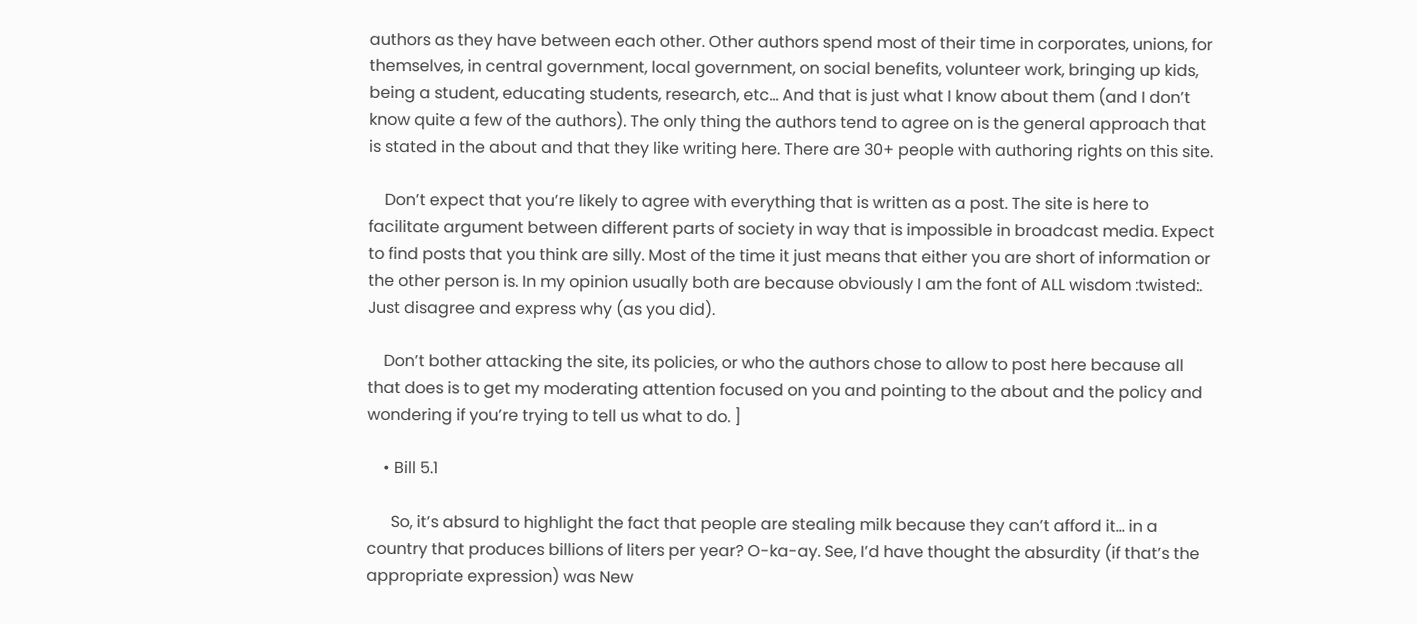authors as they have between each other. Other authors spend most of their time in corporates, unions, for themselves, in central government, local government, on social benefits, volunteer work, bringing up kids, being a student, educating students, research, etc… And that is just what I know about them (and I don’t know quite a few of the authors). The only thing the authors tend to agree on is the general approach that is stated in the about and that they like writing here. There are 30+ people with authoring rights on this site.

    Don’t expect that you’re likely to agree with everything that is written as a post. The site is here to facilitate argument between different parts of society in way that is impossible in broadcast media. Expect to find posts that you think are silly. Most of the time it just means that either you are short of information or the other person is. In my opinion usually both are because obviously I am the font of ALL wisdom :twisted:. Just disagree and express why (as you did).

    Don’t bother attacking the site, its policies, or who the authors chose to allow to post here because all that does is to get my moderating attention focused on you and pointing to the about and the policy and wondering if you’re trying to tell us what to do. ]

    • Bill 5.1

      So, it’s absurd to highlight the fact that people are stealing milk because they can’t afford it… in a country that produces billions of liters per year? O-ka-ay. See, I’d have thought the absurdity (if that’s the appropriate expression) was New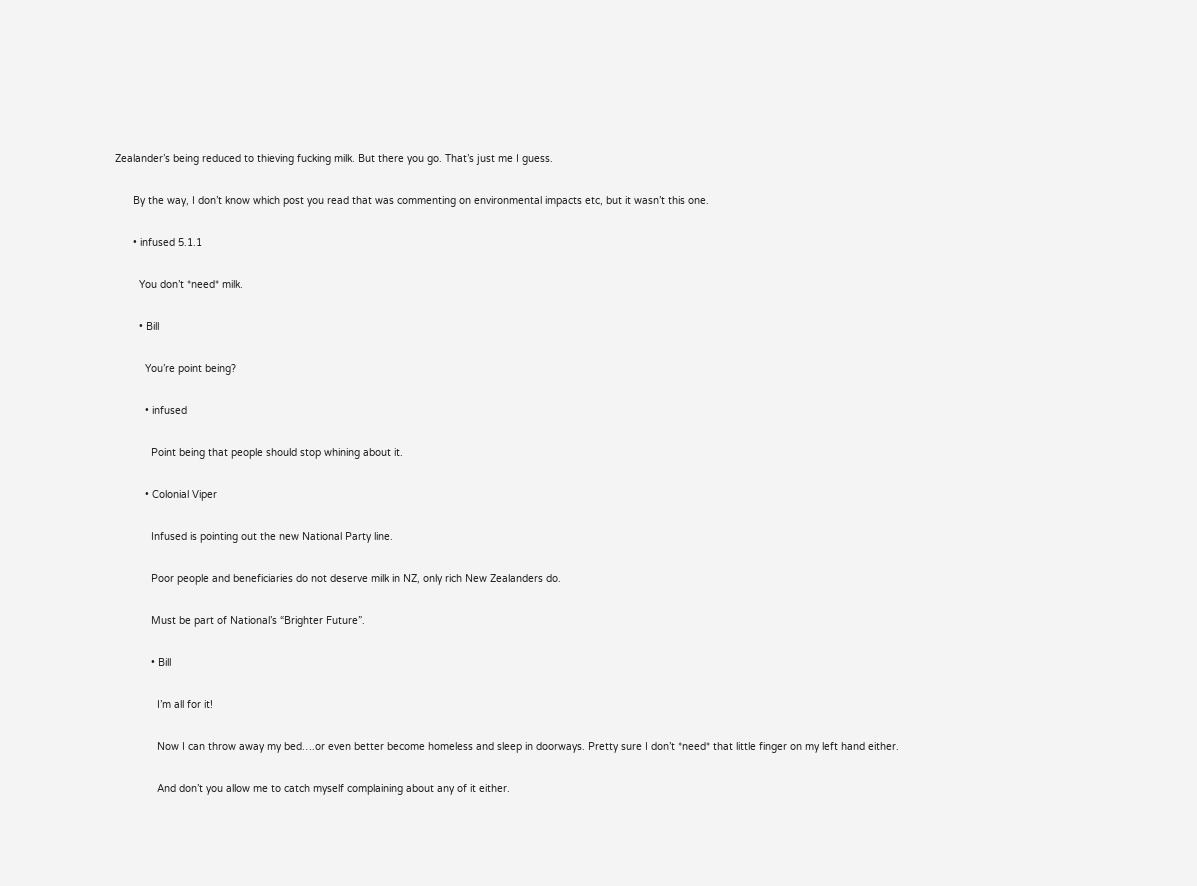Zealander’s being reduced to thieving fucking milk. But there you go. That’s just me I guess.

      By the way, I don’t know which post you read that was commenting on environmental impacts etc, but it wasn’t this one.

      • infused 5.1.1

        You don’t *need* milk.

        • Bill

          You’re point being?

          • infused

            Point being that people should stop whining about it.

          • Colonial Viper

            Infused is pointing out the new National Party line.

            Poor people and beneficiaries do not deserve milk in NZ, only rich New Zealanders do.

            Must be part of National’s “Brighter Future”.

            • Bill

              I’m all for it!

              Now I can throw away my bed….or even better become homeless and sleep in doorways. Pretty sure I don’t *need* that little finger on my left hand either.

              And don’t you allow me to catch myself complaining about any of it either.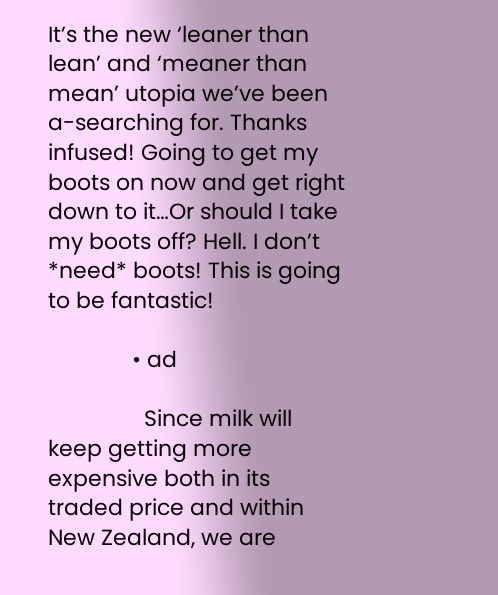It’s the new ‘leaner than lean’ and ‘meaner than mean’ utopia we’ve been a-searching for. Thanks infused! Going to get my boots on now and get right down to it…Or should I take my boots off? Hell. I don’t *need* boots! This is going to be fantastic!

              • ad

                Since milk will keep getting more expensive both in its traded price and within New Zealand, we are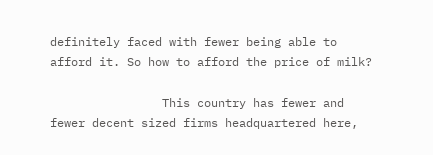definitely faced with fewer being able to afford it. So how to afford the price of milk?

                This country has fewer and fewer decent sized firms headquartered here,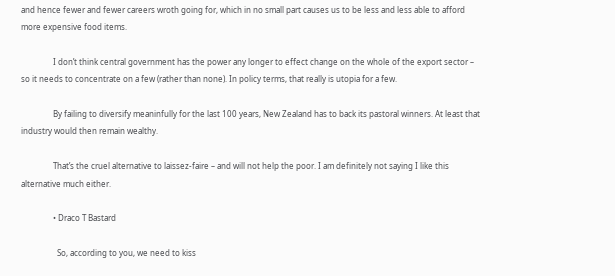and hence fewer and fewer careers wroth going for, which in no small part causes us to be less and less able to afford more expensive food items.

                I don’t think central government has the power any longer to effect change on the whole of the export sector – so it needs to concentrate on a few (rather than none). In policy terms, that really is utopia for a few.

                By failing to diversify meaninfully for the last 100 years, New Zealand has to back its pastoral winners. At least that industry would then remain wealthy.

                That’s the cruel alternative to laissez-faire – and will not help the poor. I am definitely not saying I like this alternative much either.

                • Draco T Bastard

                  So, according to you, we need to kiss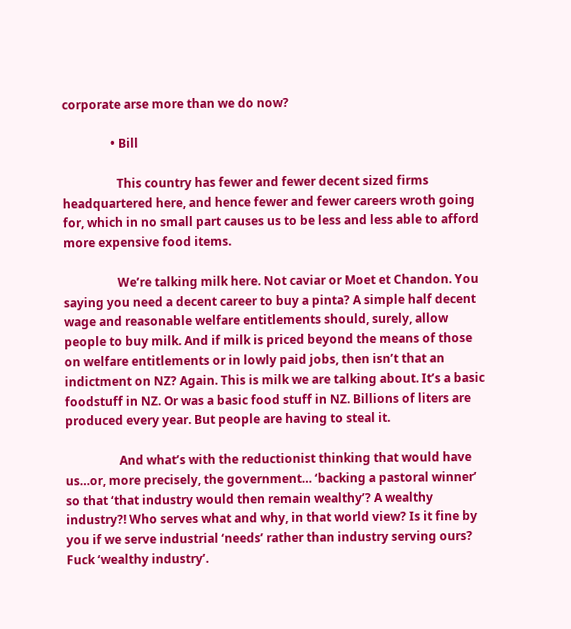corporate arse more than we do now?

                • Bill

                  This country has fewer and fewer decent sized firms headquartered here, and hence fewer and fewer careers wroth going for, which in no small part causes us to be less and less able to afford more expensive food items.

                  We’re talking milk here. Not caviar or Moet et Chandon. You saying you need a decent career to buy a pinta? A simple half decent wage and reasonable welfare entitlements should, surely, allow people to buy milk. And if milk is priced beyond the means of those on welfare entitlements or in lowly paid jobs, then isn’t that an indictment on NZ? Again. This is milk we are talking about. It’s a basic foodstuff in NZ. Or was a basic food stuff in NZ. Billions of liters are produced every year. But people are having to steal it.

                  And what’s with the reductionist thinking that would have us…or, more precisely, the government… ‘backing a pastoral winner’ so that ‘that industry would then remain wealthy’? A wealthy industry?! Who serves what and why, in that world view? Is it fine by you if we serve industrial ‘needs’ rather than industry serving ours? Fuck ‘wealthy industry’.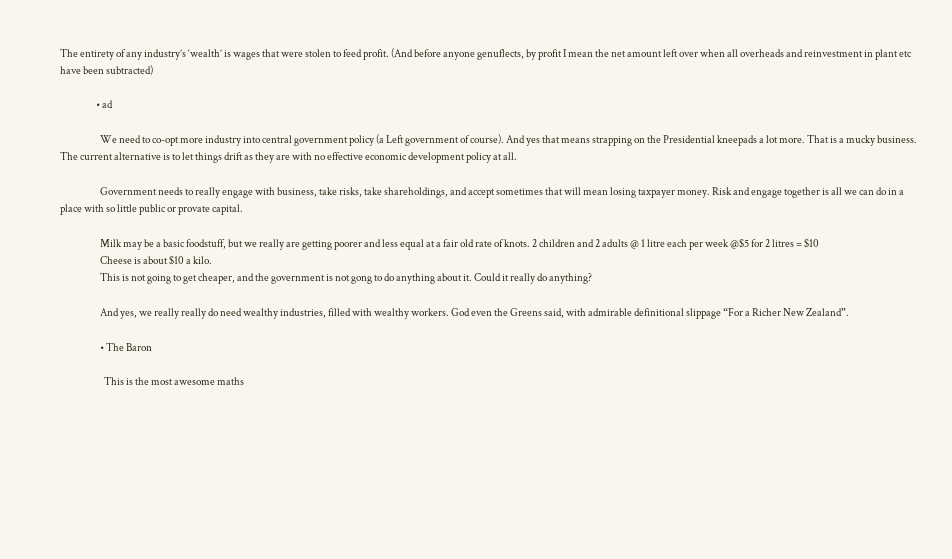The entirety of any industry’s ‘wealth’ is wages that were stolen to feed profit. (And before anyone genuflects, by profit I mean the net amount left over when all overheads and reinvestment in plant etc have been subtracted)

                  • ad

                    We need to co-opt more industry into central government policy (a Left government of course). And yes that means strapping on the Presidential kneepads a lot more. That is a mucky business. The current alternative is to let things drift as they are with no effective economic development policy at all.

                    Government needs to really engage with business, take risks, take shareholdings, and accept sometimes that will mean losing taxpayer money. Risk and engage together is all we can do in a place with so little public or provate capital.

                    Milk may be a basic foodstuff, but we really are getting poorer and less equal at a fair old rate of knots. 2 children and 2 adults @ 1 litre each per week @$5 for 2 litres = $10
                    Cheese is about $10 a kilo.
                    This is not going to get cheaper, and the government is not gong to do anything about it. Could it really do anything?

                    And yes, we really really do need wealthy industries, filled with wealthy workers. God even the Greens said, with admirable definitional slippage “For a Richer New Zealand”.

                    • The Baron

                      This is the most awesome maths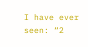I have ever seen: “2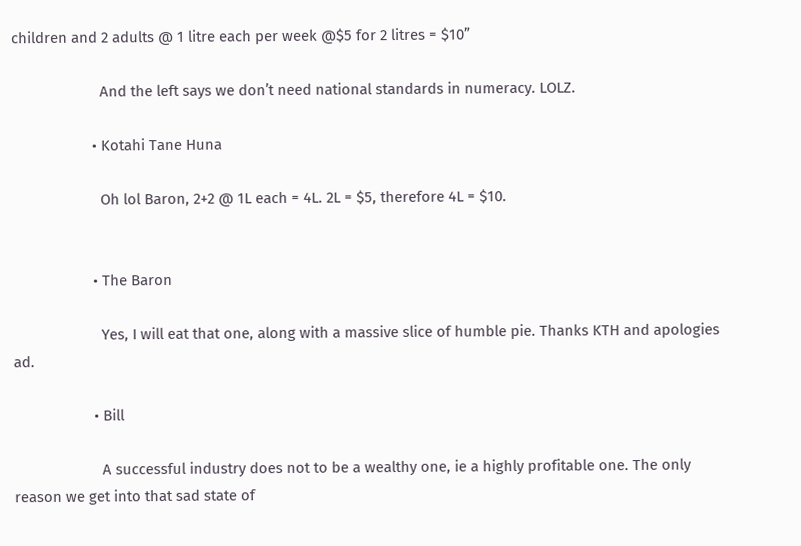children and 2 adults @ 1 litre each per week @$5 for 2 litres = $10”

                      And the left says we don’t need national standards in numeracy. LOLZ.

                    • Kotahi Tane Huna

                      Oh lol Baron, 2+2 @ 1L each = 4L. 2L = $5, therefore 4L = $10.


                    • The Baron

                      Yes, I will eat that one, along with a massive slice of humble pie. Thanks KTH and apologies ad.

                    • Bill

                      A successful industry does not to be a wealthy one, ie a highly profitable one. The only reason we get into that sad state of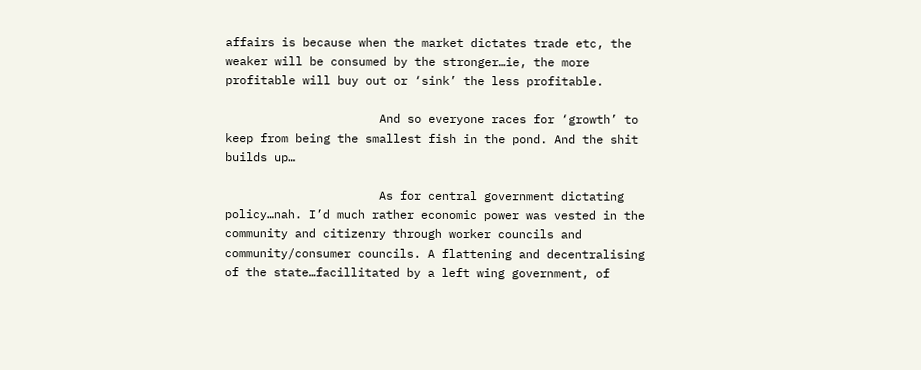affairs is because when the market dictates trade etc, the weaker will be consumed by the stronger…ie, the more profitable will buy out or ‘sink’ the less profitable.

                      And so everyone races for ‘growth’ to keep from being the smallest fish in the pond. And the shit builds up…

                      As for central government dictating policy…nah. I’d much rather economic power was vested in the community and citizenry through worker councils and community/consumer councils. A flattening and decentralising of the state…facillitated by a left wing government, of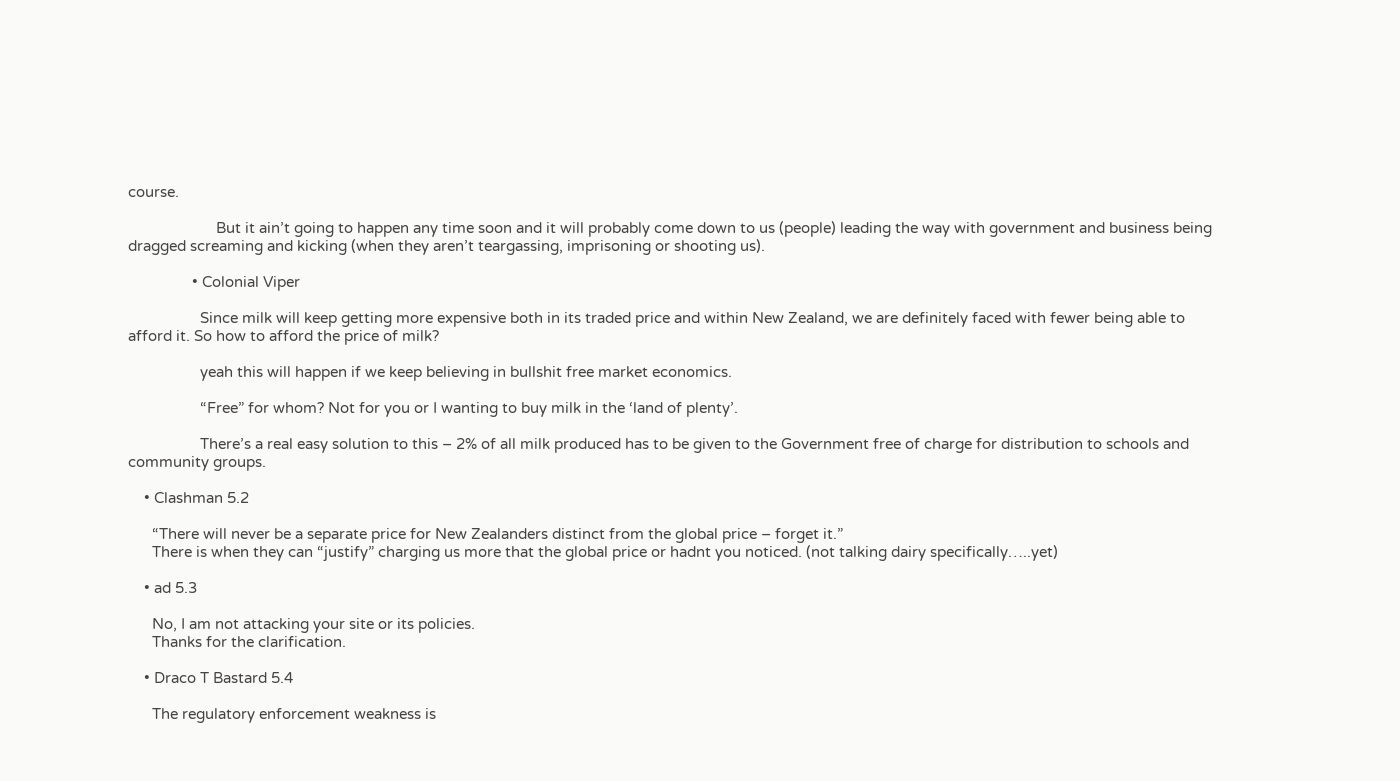course.

                      But it ain’t going to happen any time soon and it will probably come down to us (people) leading the way with government and business being dragged screaming and kicking (when they aren’t teargassing, imprisoning or shooting us).

                • Colonial Viper

                  Since milk will keep getting more expensive both in its traded price and within New Zealand, we are definitely faced with fewer being able to afford it. So how to afford the price of milk?

                  yeah this will happen if we keep believing in bullshit free market economics.

                  “Free” for whom? Not for you or I wanting to buy milk in the ‘land of plenty’.

                  There’s a real easy solution to this – 2% of all milk produced has to be given to the Government free of charge for distribution to schools and community groups.

    • Clashman 5.2

      “There will never be a separate price for New Zealanders distinct from the global price – forget it.”
      There is when they can “justify” charging us more that the global price or hadnt you noticed. (not talking dairy specifically…..yet)

    • ad 5.3

      No, I am not attacking your site or its policies.
      Thanks for the clarification.

    • Draco T Bastard 5.4

      The regulatory enforcement weakness is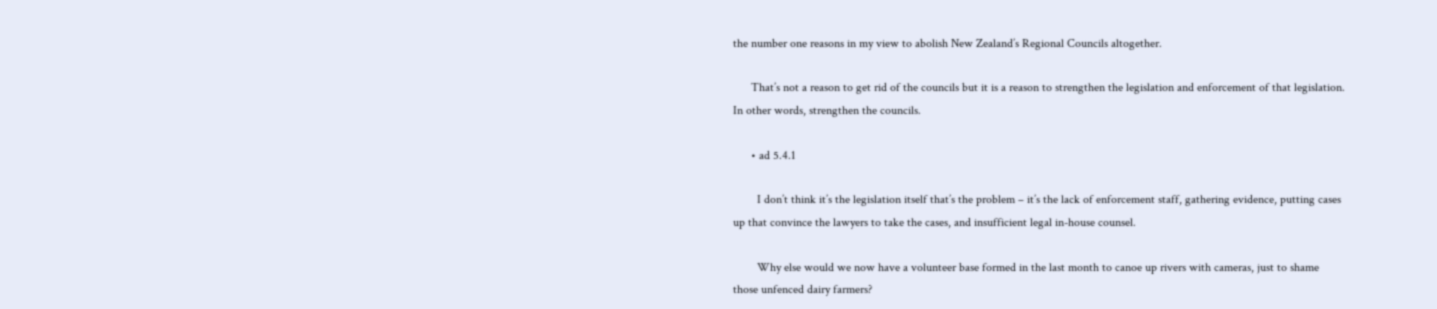the number one reasons in my view to abolish New Zealand’s Regional Councils altogether.

      That’s not a reason to get rid of the councils but it is a reason to strengthen the legislation and enforcement of that legislation. In other words, strengthen the councils.

      • ad 5.4.1

        I don’t think it’s the legislation itself that’s the problem – it’s the lack of enforcement staff, gathering evidence, putting cases up that convince the lawyers to take the cases, and insufficient legal in-house counsel.

        Why else would we now have a volunteer base formed in the last month to canoe up rivers with cameras, just to shame those unfenced dairy farmers?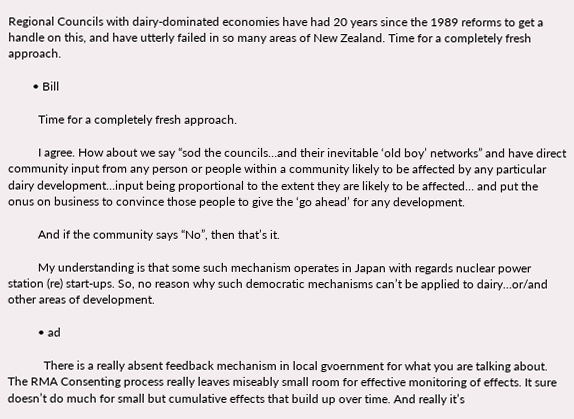Regional Councils with dairy-dominated economies have had 20 years since the 1989 reforms to get a handle on this, and have utterly failed in so many areas of New Zealand. Time for a completely fresh approach.

        • Bill

          Time for a completely fresh approach.

          I agree. How about we say “sod the councils…and their inevitable ‘old boy’ networks” and have direct community input from any person or people within a community likely to be affected by any particular dairy development…input being proportional to the extent they are likely to be affected… and put the onus on business to convince those people to give the ‘go ahead’ for any development.

          And if the community says “No”, then that’s it.

          My understanding is that some such mechanism operates in Japan with regards nuclear power station (re) start-ups. So, no reason why such democratic mechanisms can’t be applied to dairy…or/and other areas of development.

          • ad

            There is a really absent feedback mechanism in local gvoernment for what you are talking about. The RMA Consenting process really leaves miseably small room for effective monitoring of effects. It sure doesn’t do much for small but cumulative effects that build up over time. And really it’s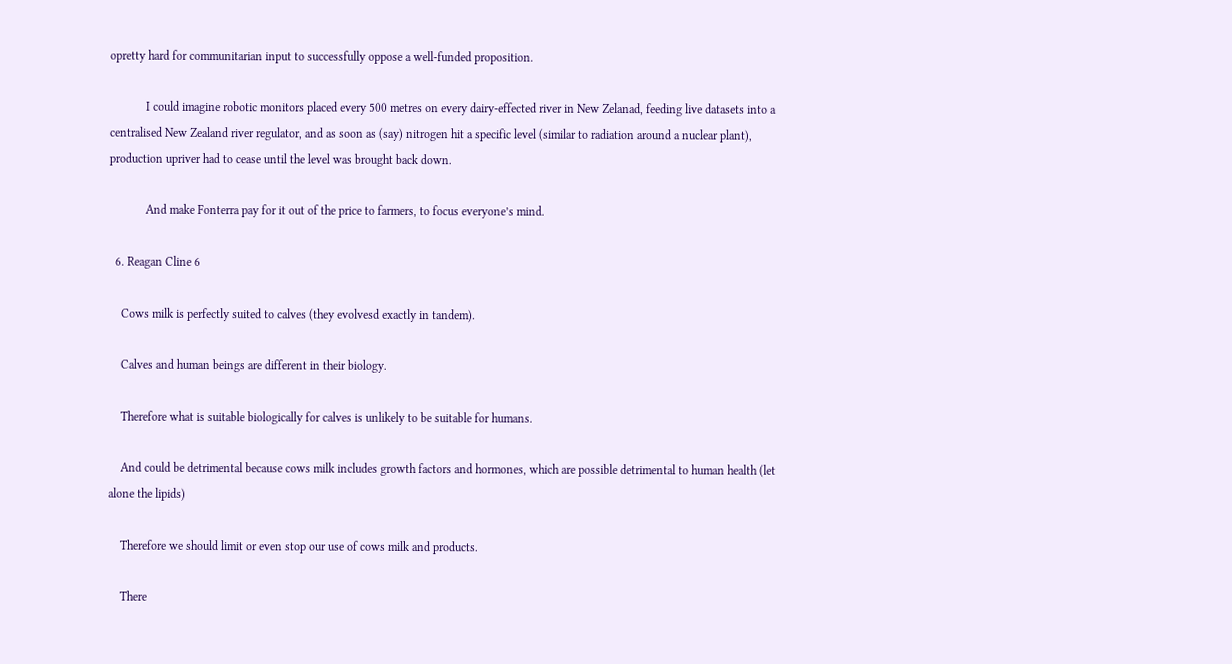opretty hard for communitarian input to successfully oppose a well-funded proposition.

            I could imagine robotic monitors placed every 500 metres on every dairy-effected river in New Zelanad, feeding live datasets into a centralised New Zealand river regulator, and as soon as (say) nitrogen hit a specific level (similar to radiation around a nuclear plant), production upriver had to cease until the level was brought back down.

            And make Fonterra pay for it out of the price to farmers, to focus everyone’s mind.

  6. Reagan Cline 6

    Cows milk is perfectly suited to calves (they evolvesd exactly in tandem).

    Calves and human beings are different in their biology.

    Therefore what is suitable biologically for calves is unlikely to be suitable for humans.

    And could be detrimental because cows milk includes growth factors and hormones, which are possible detrimental to human health (let alone the lipids)

    Therefore we should limit or even stop our use of cows milk and products.

    There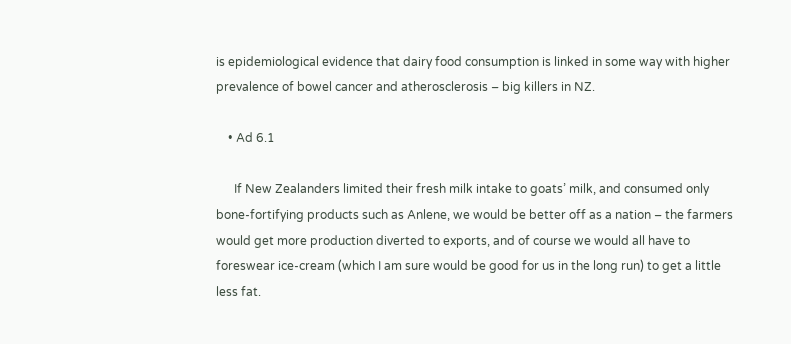is epidemiological evidence that dairy food consumption is linked in some way with higher prevalence of bowel cancer and atherosclerosis – big killers in NZ.

    • Ad 6.1

      If New Zealanders limited their fresh milk intake to goats’ milk, and consumed only bone-fortifying products such as Anlene, we would be better off as a nation – the farmers would get more production diverted to exports, and of course we would all have to foreswear ice-cream (which I am sure would be good for us in the long run) to get a little less fat.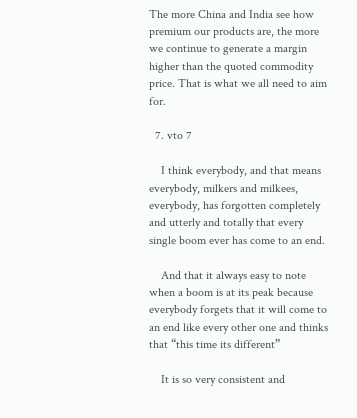The more China and India see how premium our products are, the more we continue to generate a margin higher than the quoted commodity price. That is what we all need to aim for.

  7. vto 7

    I think everybody, and that means everybody, milkers and milkees, everybody, has forgotten completely and utterly and totally that every single boom ever has come to an end.

    And that it always easy to note when a boom is at its peak because everybody forgets that it will come to an end like every other one and thinks that “this time its different”

    It is so very consistent and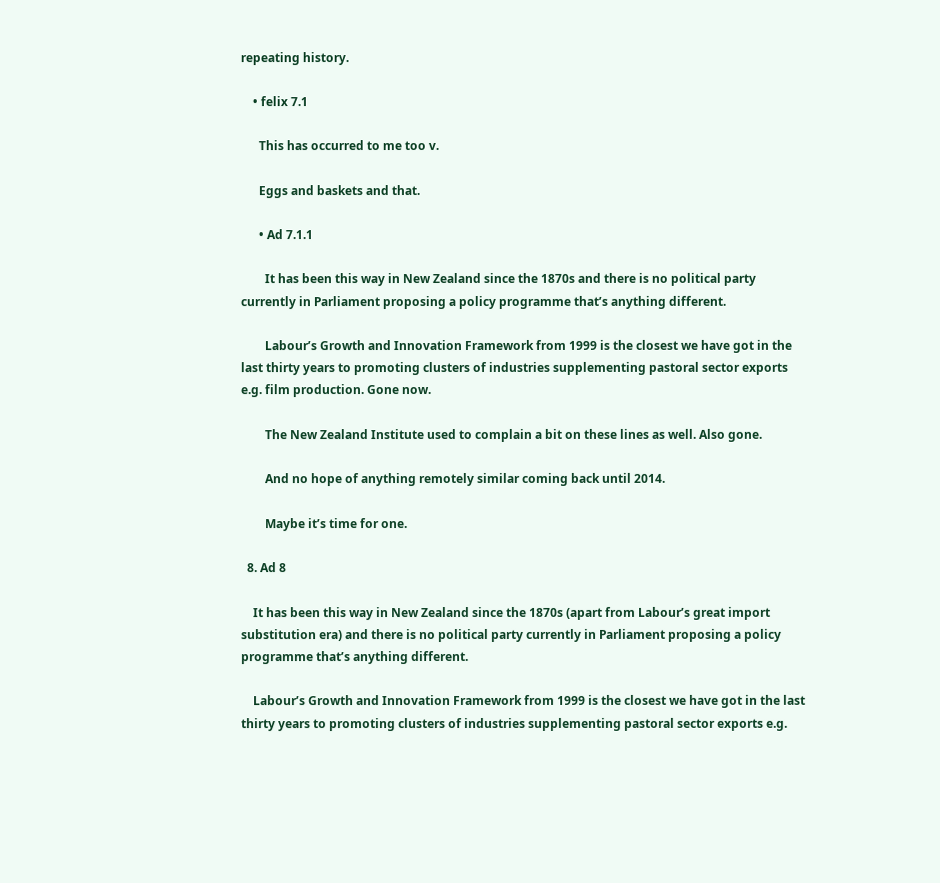repeating history.

    • felix 7.1

      This has occurred to me too v.

      Eggs and baskets and that.

      • Ad 7.1.1

        It has been this way in New Zealand since the 1870s and there is no political party currently in Parliament proposing a policy programme that’s anything different.

        Labour’s Growth and Innovation Framework from 1999 is the closest we have got in the last thirty years to promoting clusters of industries supplementing pastoral sector exports e.g. film production. Gone now.

        The New Zealand Institute used to complain a bit on these lines as well. Also gone.

        And no hope of anything remotely similar coming back until 2014.

        Maybe it’s time for one.

  8. Ad 8

    It has been this way in New Zealand since the 1870s (apart from Labour’s great import substitution era) and there is no political party currently in Parliament proposing a policy programme that’s anything different.

    Labour’s Growth and Innovation Framework from 1999 is the closest we have got in the last thirty years to promoting clusters of industries supplementing pastoral sector exports e.g.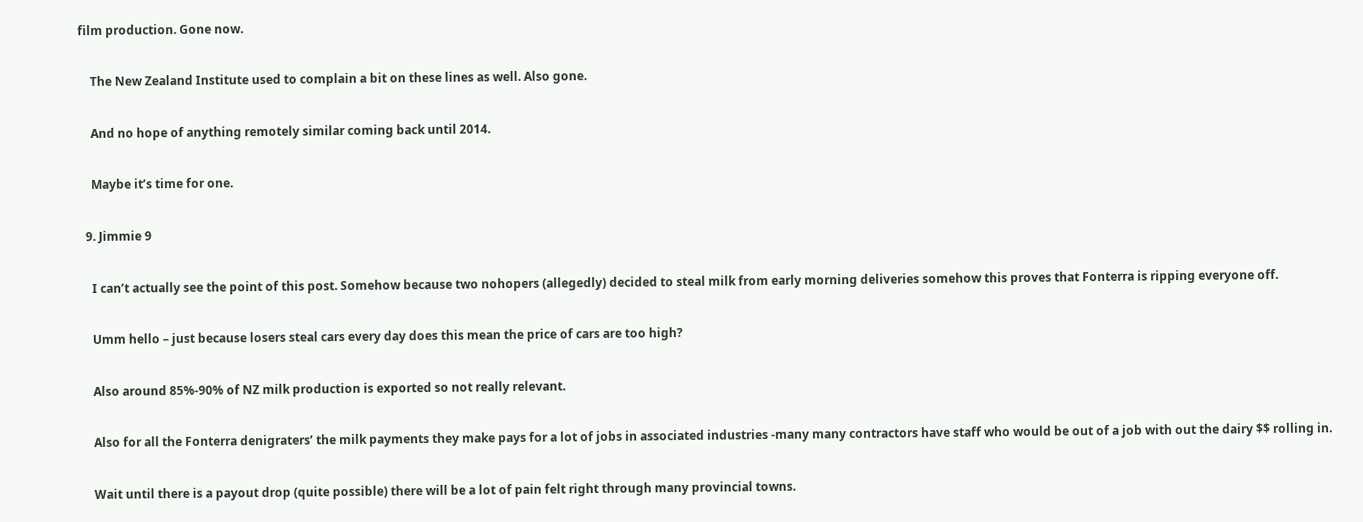film production. Gone now.

    The New Zealand Institute used to complain a bit on these lines as well. Also gone.

    And no hope of anything remotely similar coming back until 2014.

    Maybe it’s time for one.

  9. Jimmie 9

    I can’t actually see the point of this post. Somehow because two nohopers (allegedly) decided to steal milk from early morning deliveries somehow this proves that Fonterra is ripping everyone off.

    Umm hello – just because losers steal cars every day does this mean the price of cars are too high?

    Also around 85%-90% of NZ milk production is exported so not really relevant.

    Also for all the Fonterra denigraters’ the milk payments they make pays for a lot of jobs in associated industries -many many contractors have staff who would be out of a job with out the dairy $$ rolling in.

    Wait until there is a payout drop (quite possible) there will be a lot of pain felt right through many provincial towns.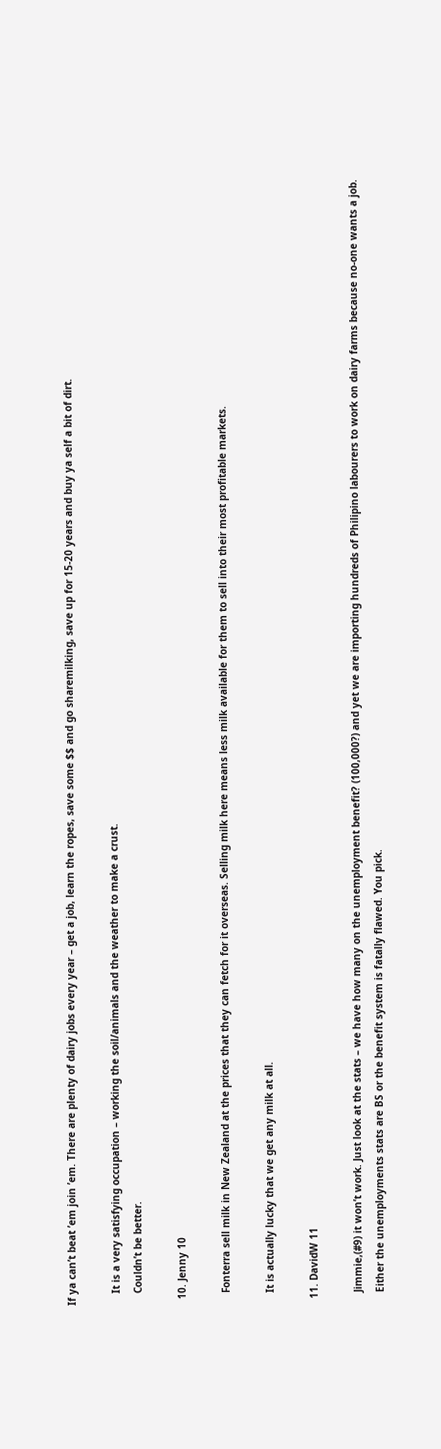If ya can’t beat ’em join ’em. There are plenty of dairy jobs every year – get a job, learn the ropes, save some $$ and go sharemilking, save up for 15-20 years and buy ya self a bit of dirt.

    It is a very satisfying occupation – working the soil/animals and the weather to make a crust.
    Couldn’t be better.

  10. Jenny 10

    Fonterra sell milk in New Zealand at the prices that they can fetch for it overseas. Selling milk here means less milk available for them to sell into their most profitable markets.

    It is actually lucky that we get any milk at all.

  11. DavidW 11

    Jimmie,(#9) it won’t work. Just look at the stats – we have how many on the unemployment benefit? (100,000?) and yet we are importing hundreds of Philipino labourers to work on dairy farms because no-one wants a job.
    Either the unemployments stats are BS or the benefit system is fatally flawed. You pick.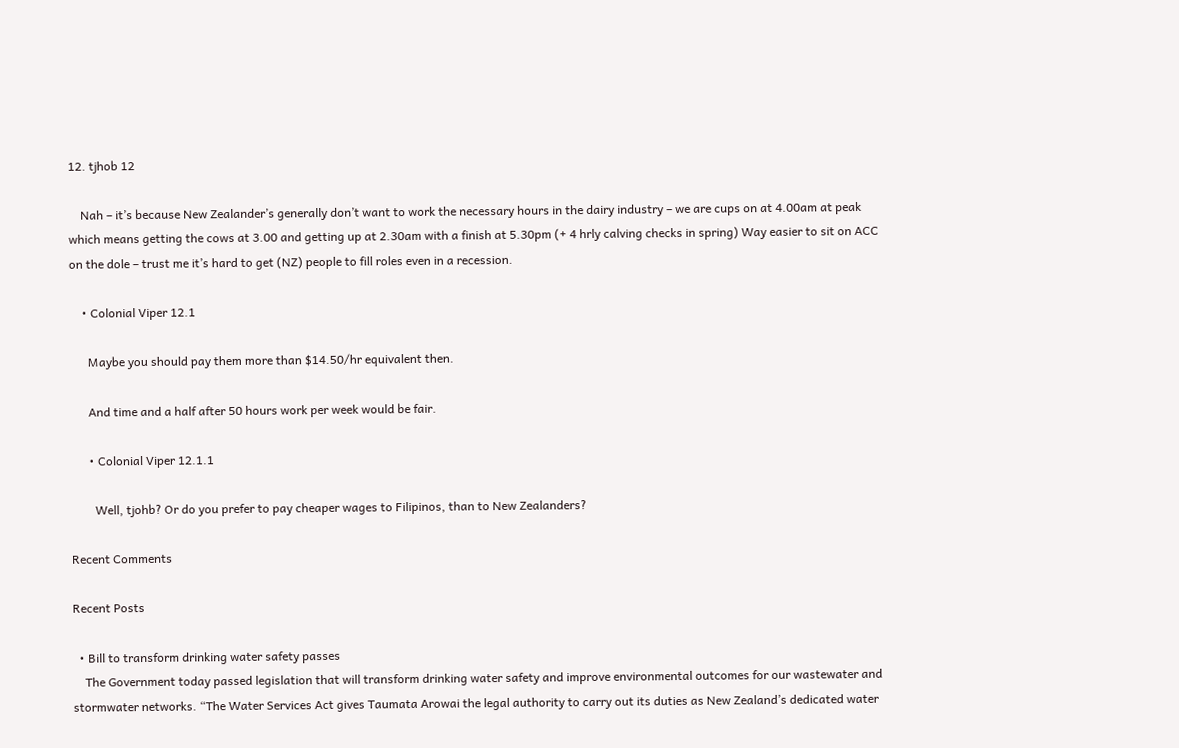12. tjhob 12

    Nah – it’s because New Zealander’s generally don’t want to work the necessary hours in the dairy industry – we are cups on at 4.00am at peak which means getting the cows at 3.00 and getting up at 2.30am with a finish at 5.30pm (+ 4 hrly calving checks in spring) Way easier to sit on ACC on the dole – trust me it’s hard to get (NZ) people to fill roles even in a recession.

    • Colonial Viper 12.1

      Maybe you should pay them more than $14.50/hr equivalent then.

      And time and a half after 50 hours work per week would be fair.

      • Colonial Viper 12.1.1

        Well, tjohb? Or do you prefer to pay cheaper wages to Filipinos, than to New Zealanders?

Recent Comments

Recent Posts

  • Bill to transform drinking water safety passes
    The Government today passed legislation that will transform drinking water safety and improve environmental outcomes for our wastewater and stormwater networks. “The Water Services Act gives Taumata Arowai the legal authority to carry out its duties as New Zealand’s dedicated water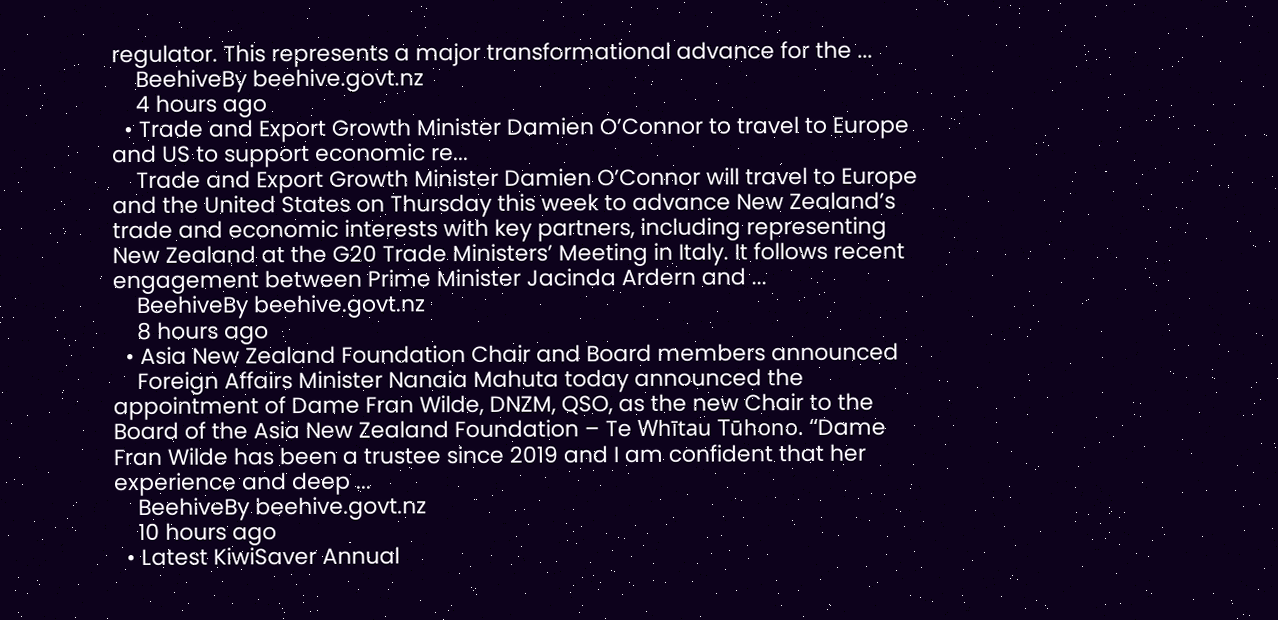regulator. This represents a major transformational advance for the ...
    BeehiveBy beehive.govt.nz
    4 hours ago
  • Trade and Export Growth Minister Damien O’Connor to travel to Europe and US to support economic re...
    Trade and Export Growth Minister Damien O’Connor will travel to Europe and the United States on Thursday this week to advance New Zealand’s trade and economic interests with key partners, including representing New Zealand at the G20 Trade Ministers’ Meeting in Italy. It follows recent engagement between Prime Minister Jacinda Ardern and ...
    BeehiveBy beehive.govt.nz
    8 hours ago
  • Asia New Zealand Foundation Chair and Board members announced
    Foreign Affairs Minister Nanaia Mahuta today announced the appointment of Dame Fran Wilde, DNZM, QSO, as the new Chair to the Board of the Asia New Zealand Foundation – Te Whītau Tūhono. “Dame Fran Wilde has been a trustee since 2019 and I am confident that her experience and deep ...
    BeehiveBy beehive.govt.nz
    10 hours ago
  • Latest KiwiSaver Annual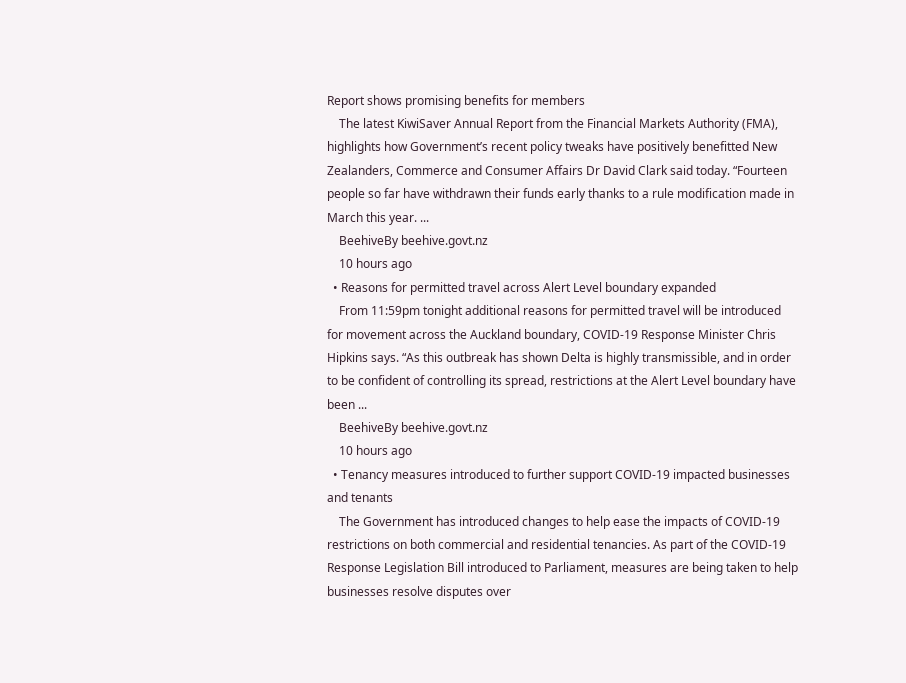Report shows promising benefits for members
    The latest KiwiSaver Annual Report from the Financial Markets Authority (FMA), highlights how Government’s recent policy tweaks have positively benefitted New Zealanders, Commerce and Consumer Affairs Dr David Clark said today. “Fourteen people so far have withdrawn their funds early thanks to a rule modification made in March this year. ...
    BeehiveBy beehive.govt.nz
    10 hours ago
  • Reasons for permitted travel across Alert Level boundary expanded
    From 11:59pm tonight additional reasons for permitted travel will be introduced for movement across the Auckland boundary, COVID-19 Response Minister Chris Hipkins says. “As this outbreak has shown Delta is highly transmissible, and in order to be confident of controlling its spread, restrictions at the Alert Level boundary have been ...
    BeehiveBy beehive.govt.nz
    10 hours ago
  • Tenancy measures introduced to further support COVID-19 impacted businesses and tenants
    The Government has introduced changes to help ease the impacts of COVID-19 restrictions on both commercial and residential tenancies. As part of the COVID-19 Response Legislation Bill introduced to Parliament, measures are being taken to help businesses resolve disputes over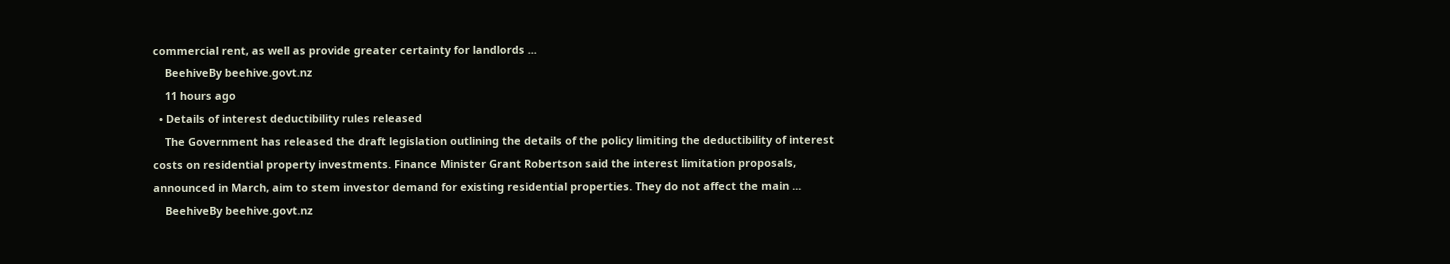commercial rent, as well as provide greater certainty for landlords ...
    BeehiveBy beehive.govt.nz
    11 hours ago
  • Details of interest deductibility rules released
    The Government has released the draft legislation outlining the details of the policy limiting the deductibility of interest costs on residential property investments. Finance Minister Grant Robertson said the interest limitation proposals, announced in March, aim to stem investor demand for existing residential properties. They do not affect the main ...
    BeehiveBy beehive.govt.nz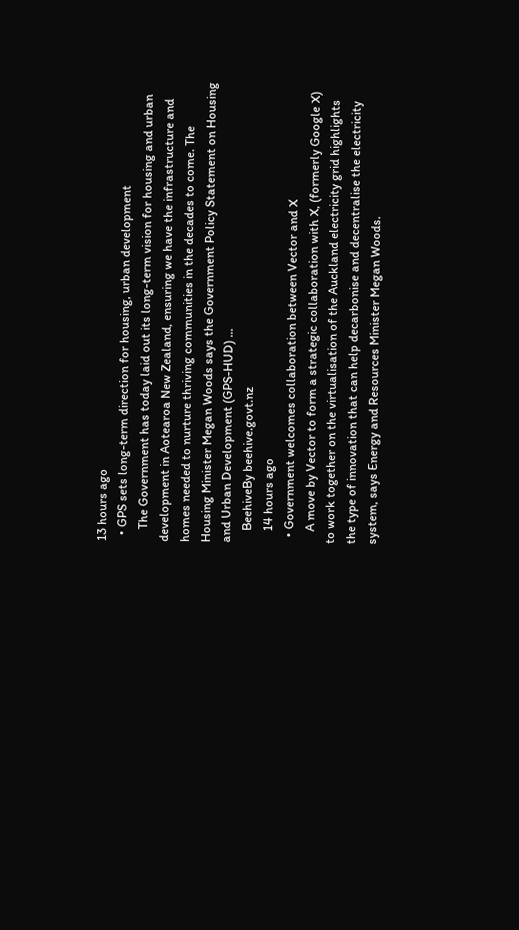13 hours ago
  • GPS sets long-term direction for housing, urban development
    The Government has today laid out its long-term vision for housing and urban development in Aotearoa New Zealand, ensuring we have the infrastructure and homes needed to nurture thriving communities in the decades to come. The Housing Minister Megan Woods says the Government Policy Statement on Housing and Urban Development (GPS-HUD) ...
    BeehiveBy beehive.govt.nz
    14 hours ago
  • Government welcomes collaboration between Vector and X
    A move by Vector to form a strategic collaboration with X, (formerly Google X) to work together on the virtualisation of the Auckland electricity grid highlights the type of innovation that can help decarbonise and decentralise the electricity system, says Energy and Resources Minister Megan Woods.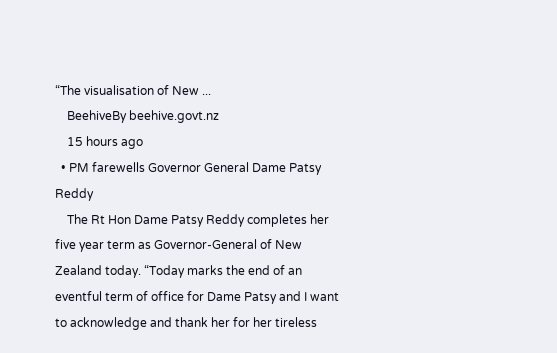“The visualisation of New ...
    BeehiveBy beehive.govt.nz
    15 hours ago
  • PM farewells Governor General Dame Patsy Reddy
    The Rt Hon Dame Patsy Reddy completes her five year term as Governor-General of New Zealand today. “Today marks the end of an eventful term of office for Dame Patsy and I want to acknowledge and thank her for her tireless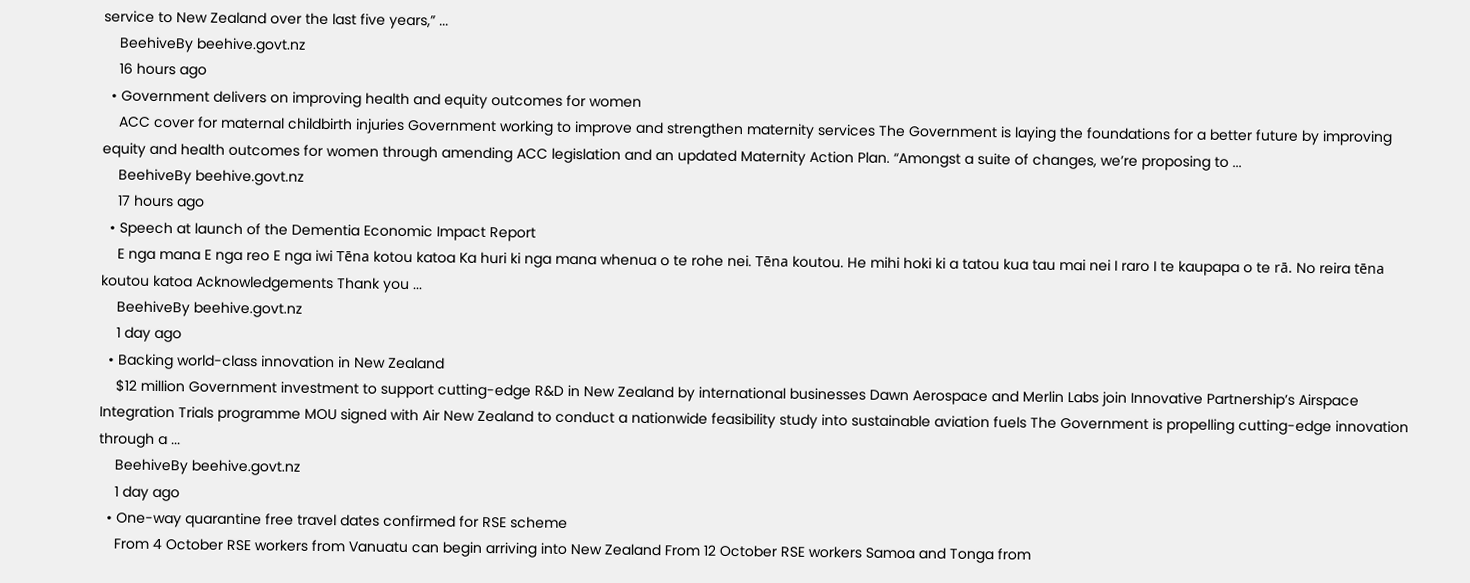service to New Zealand over the last five years,” ...
    BeehiveBy beehive.govt.nz
    16 hours ago
  • Government delivers on improving health and equity outcomes for women
    ACC cover for maternal childbirth injuries Government working to improve and strengthen maternity services The Government is laying the foundations for a better future by improving equity and health outcomes for women through amending ACC legislation and an updated Maternity Action Plan. “Amongst a suite of changes, we’re proposing to ...
    BeehiveBy beehive.govt.nz
    17 hours ago
  • Speech at launch of the Dementia Economic Impact Report
    E nga mana E nga reo E nga iwi Tēna kotou katoa Ka huri ki nga mana whenua o te rohe nei. Tēna koutou. He mihi hoki ki a tatou kua tau mai nei I raro I te kaupapa o te rā. No reira tēna koutou katoa Acknowledgements Thank you ...
    BeehiveBy beehive.govt.nz
    1 day ago
  • Backing world-class innovation in New Zealand
    $12 million Government investment to support cutting-edge R&D in New Zealand by international businesses Dawn Aerospace and Merlin Labs join Innovative Partnership’s Airspace Integration Trials programme MOU signed with Air New Zealand to conduct a nationwide feasibility study into sustainable aviation fuels The Government is propelling cutting-edge innovation through a ...
    BeehiveBy beehive.govt.nz
    1 day ago
  • One-way quarantine free travel dates confirmed for RSE scheme
    From 4 October RSE workers from Vanuatu can begin arriving into New Zealand From 12 October RSE workers Samoa and Tonga from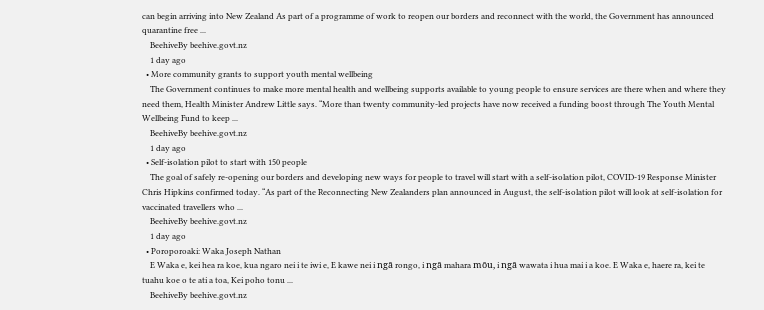can begin arriving into New Zealand As part of a programme of work to reopen our borders and reconnect with the world, the Government has announced quarantine free ...
    BeehiveBy beehive.govt.nz
    1 day ago
  • More community grants to support youth mental wellbeing
    The Government continues to make more mental health and wellbeing supports available to young people to ensure services are there when and where they need them, Health Minister Andrew Little says. “More than twenty community-led projects have now received a funding boost through The Youth Mental Wellbeing Fund to keep ...
    BeehiveBy beehive.govt.nz
    1 day ago
  • Self-isolation pilot to start with 150 people
    The goal of safely re-opening our borders and developing new ways for people to travel will start with a self-isolation pilot, COVID-19 Response Minister Chris Hipkins confirmed today. “As part of the Reconnecting New Zealanders plan announced in August, the self-isolation pilot will look at self-isolation for vaccinated travellers who ...
    BeehiveBy beehive.govt.nz
    1 day ago
  • Poroporoaki: Waka Joseph Nathan
    E Waka e, kei hea ra koe, kua ngaro nei i te iwi e, E kawe nei i ngā rongo, i ngā mahara mōu, i ngā wawata i hua mai i a koe. E Waka e, haere ra, kei te tuahu koe o te ati a toa, Kei poho tonu ...
    BeehiveBy beehive.govt.nz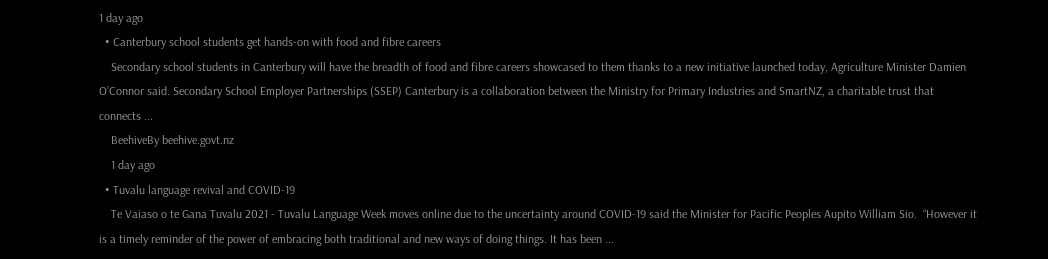1 day ago
  • Canterbury school students get hands-on with food and fibre careers
    Secondary school students in Canterbury will have the breadth of food and fibre careers showcased to them thanks to a new initiative launched today, Agriculture Minister Damien O’Connor said. Secondary School Employer Partnerships (SSEP) Canterbury is a collaboration between the Ministry for Primary Industries and SmartNZ, a charitable trust that connects ...
    BeehiveBy beehive.govt.nz
    1 day ago
  • Tuvalu language revival and COVID-19
    Te Vaiaso o te Gana Tuvalu 2021 - Tuvalu Language Week moves online due to the uncertainty around COVID-19 said the Minister for Pacific Peoples Aupito William Sio.  “However it is a timely reminder of the power of embracing both traditional and new ways of doing things. It has been ...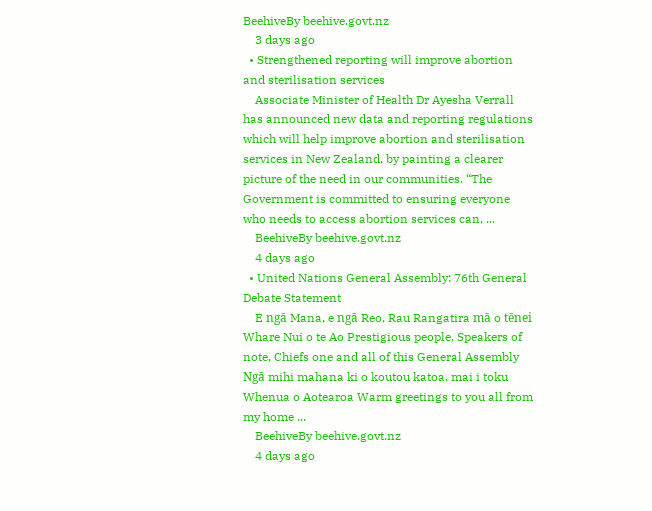BeehiveBy beehive.govt.nz
    3 days ago
  • Strengthened reporting will improve abortion and sterilisation services
    Associate Minister of Health Dr Ayesha Verrall has announced new data and reporting regulations which will help improve abortion and sterilisation services in New Zealand, by painting a clearer picture of the need in our communities. “The Government is committed to ensuring everyone who needs to access abortion services can, ...
    BeehiveBy beehive.govt.nz
    4 days ago
  • United Nations General Assembly: 76th General Debate Statement
    E ngā Mana, e ngā Reo, Rau Rangatira mā o tēnei Whare Nui o te Ao Prestigious people, Speakers of note, Chiefs one and all of this General Assembly Ngā mihi mahana ki o koutou katoa, mai i toku Whenua o Aotearoa Warm greetings to you all from my home ...
    BeehiveBy beehive.govt.nz
    4 days ago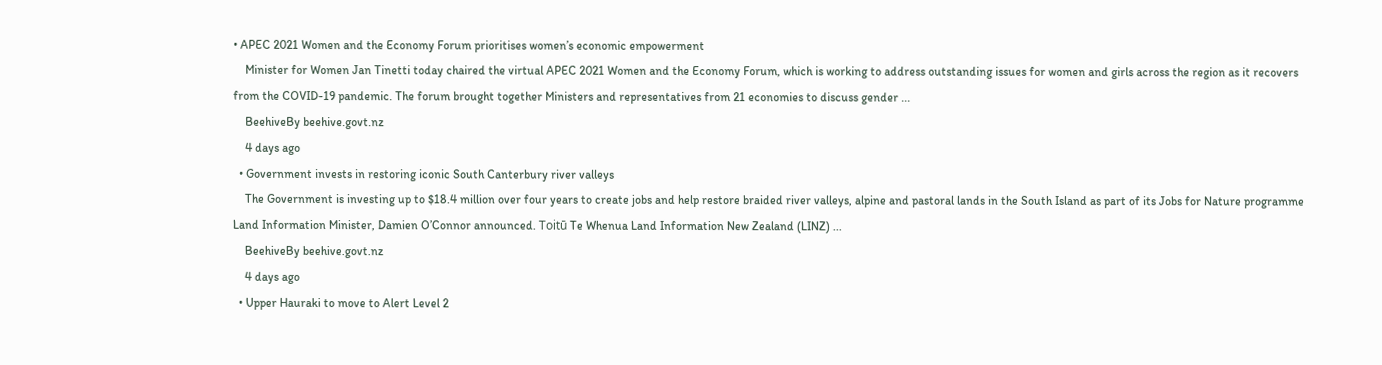• APEC 2021 Women and the Economy Forum prioritises women’s economic empowerment
    Minister for Women Jan Tinetti today chaired the virtual APEC 2021 Women and the Economy Forum, which is working to address outstanding issues for women and girls across the region as it recovers from the COVID-19 pandemic. The forum brought together Ministers and representatives from 21 economies to discuss gender ...
    BeehiveBy beehive.govt.nz
    4 days ago
  • Government invests in restoring iconic South Canterbury river valleys
    The Government is investing up to $18.4 million over four years to create jobs and help restore braided river valleys, alpine and pastoral lands in the South Island as part of its Jobs for Nature programme Land Information Minister, Damien O’Connor announced. Toitū Te Whenua Land Information New Zealand (LINZ) ...
    BeehiveBy beehive.govt.nz
    4 days ago
  • Upper Hauraki to move to Alert Level 2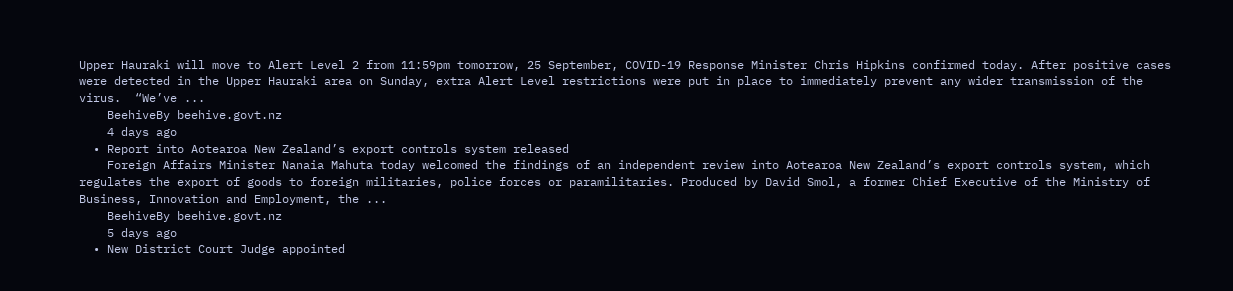Upper Hauraki will move to Alert Level 2 from 11:59pm tomorrow, 25 September, COVID-19 Response Minister Chris Hipkins confirmed today. After positive cases were detected in the Upper Hauraki area on Sunday, extra Alert Level restrictions were put in place to immediately prevent any wider transmission of the virus.  “We’ve ...
    BeehiveBy beehive.govt.nz
    4 days ago
  • Report into Aotearoa New Zealand’s export controls system released
    Foreign Affairs Minister Nanaia Mahuta today welcomed the findings of an independent review into Aotearoa New Zealand’s export controls system, which regulates the export of goods to foreign militaries, police forces or paramilitaries. Produced by David Smol, a former Chief Executive of the Ministry of Business, Innovation and Employment, the ...
    BeehiveBy beehive.govt.nz
    5 days ago
  • New District Court Judge appointed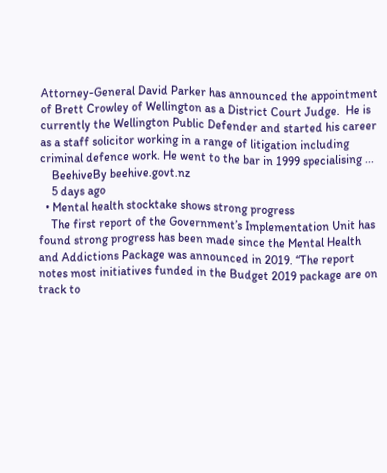Attorney-General David Parker has announced the appointment of Brett Crowley of Wellington as a District Court Judge.  He is currently the Wellington Public Defender and started his career as a staff solicitor working in a range of litigation including criminal defence work. He went to the bar in 1999 specialising ...
    BeehiveBy beehive.govt.nz
    5 days ago
  • Mental health stocktake shows strong progress
    The first report of the Government’s Implementation Unit has found strong progress has been made since the Mental Health and Addictions Package was announced in 2019. “The report notes most initiatives funded in the Budget 2019 package are on track to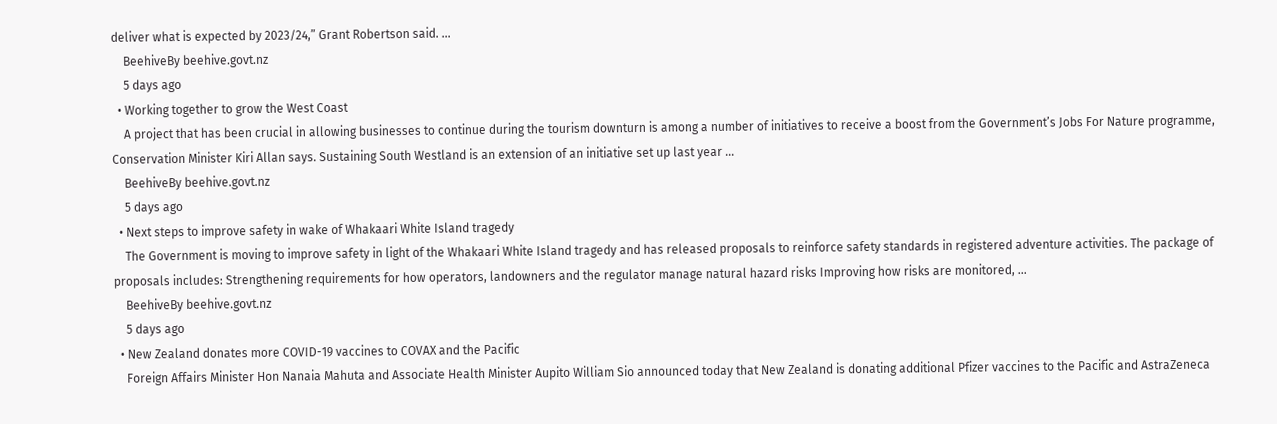deliver what is expected by 2023/24,” Grant Robertson said. ...
    BeehiveBy beehive.govt.nz
    5 days ago
  • Working together to grow the West Coast
    A project that has been crucial in allowing businesses to continue during the tourism downturn is among a number of initiatives to receive a boost from the Government’s Jobs For Nature programme, Conservation Minister Kiri Allan says. Sustaining South Westland is an extension of an initiative set up last year ...
    BeehiveBy beehive.govt.nz
    5 days ago
  • Next steps to improve safety in wake of Whakaari White Island tragedy
    The Government is moving to improve safety in light of the Whakaari White Island tragedy and has released proposals to reinforce safety standards in registered adventure activities. The package of proposals includes: Strengthening requirements for how operators, landowners and the regulator manage natural hazard risks Improving how risks are monitored, ...
    BeehiveBy beehive.govt.nz
    5 days ago
  • New Zealand donates more COVID-19 vaccines to COVAX and the Pacific
    Foreign Affairs Minister Hon Nanaia Mahuta and Associate Health Minister Aupito William Sio announced today that New Zealand is donating additional Pfizer vaccines to the Pacific and AstraZeneca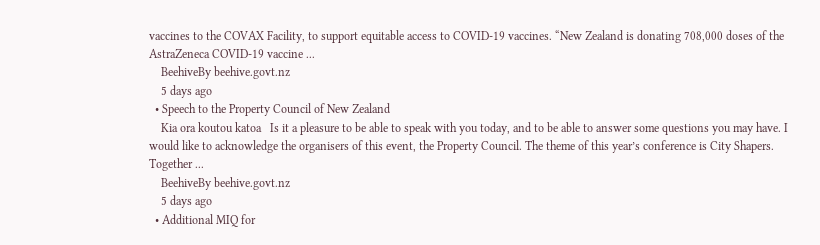vaccines to the COVAX Facility, to support equitable access to COVID-19 vaccines. “New Zealand is donating 708,000 doses of the AstraZeneca COVID-19 vaccine ...
    BeehiveBy beehive.govt.nz
    5 days ago
  • Speech to the Property Council of New Zealand
    Kia ora koutou katoa   Is it a pleasure to be able to speak with you today, and to be able to answer some questions you may have. I would like to acknowledge the organisers of this event, the Property Council. The theme of this year’s conference is City Shapers. Together ...
    BeehiveBy beehive.govt.nz
    5 days ago
  • Additional MIQ for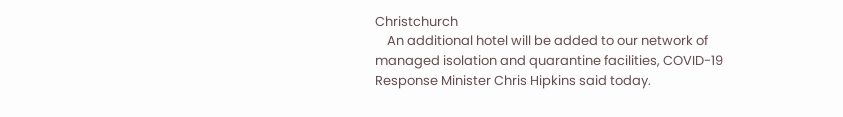Christchurch
    An additional hotel will be added to our network of managed isolation and quarantine facilities, COVID-19 Response Minister Chris Hipkins said today.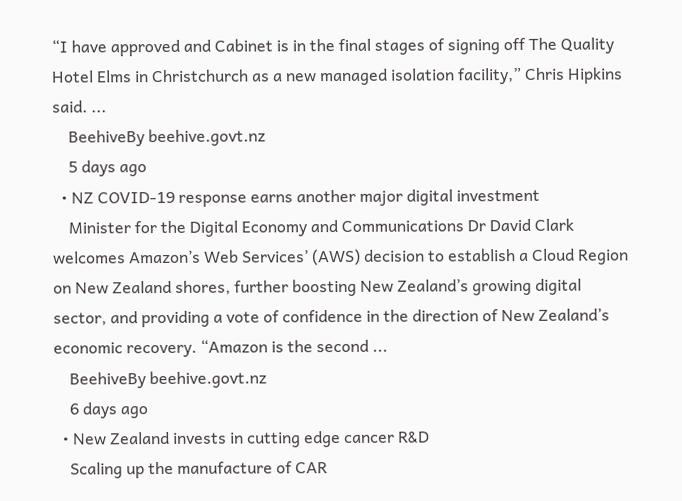“I have approved and Cabinet is in the final stages of signing off The Quality Hotel Elms in Christchurch as a new managed isolation facility,” Chris Hipkins said. ...
    BeehiveBy beehive.govt.nz
    5 days ago
  • NZ COVID-19 response earns another major digital investment
    Minister for the Digital Economy and Communications Dr David Clark welcomes Amazon’s Web Services’ (AWS) decision to establish a Cloud Region on New Zealand shores, further boosting New Zealand’s growing digital sector, and providing a vote of confidence in the direction of New Zealand’s economic recovery. “Amazon is the second ...
    BeehiveBy beehive.govt.nz
    6 days ago
  • New Zealand invests in cutting edge cancer R&D
    Scaling up the manufacture of CAR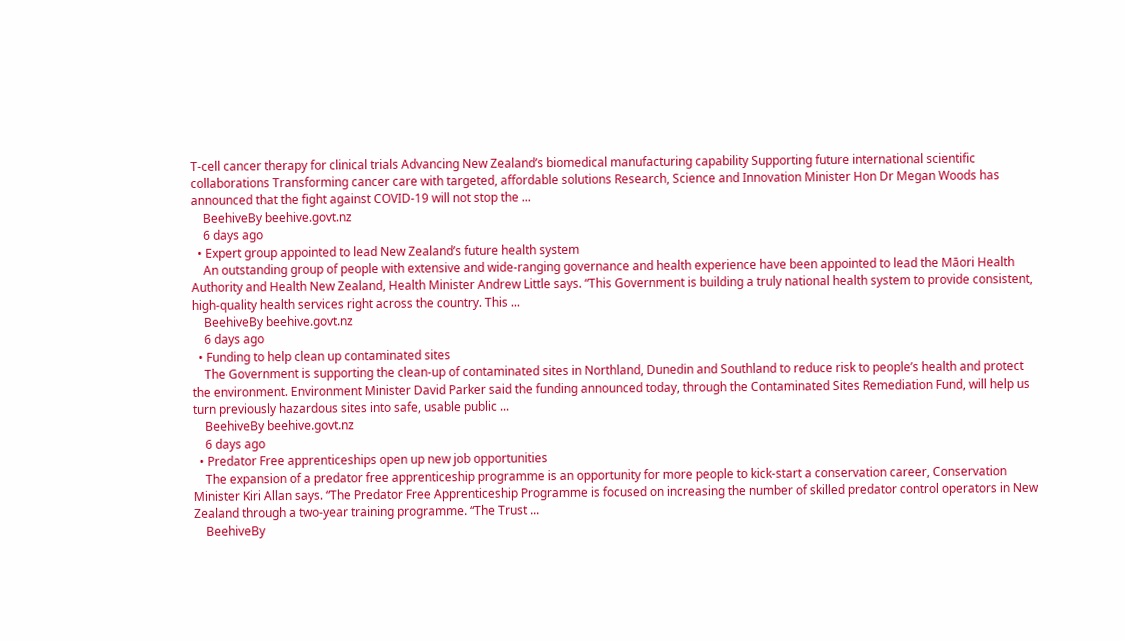T-cell cancer therapy for clinical trials Advancing New Zealand’s biomedical manufacturing capability Supporting future international scientific collaborations Transforming cancer care with targeted, affordable solutions Research, Science and Innovation Minister Hon Dr Megan Woods has announced that the fight against COVID-19 will not stop the ...
    BeehiveBy beehive.govt.nz
    6 days ago
  • Expert group appointed to lead New Zealand’s future health system
    An outstanding group of people with extensive and wide-ranging governance and health experience have been appointed to lead the Māori Health Authority and Health New Zealand, Health Minister Andrew Little says. “This Government is building a truly national health system to provide consistent, high-quality health services right across the country. This ...
    BeehiveBy beehive.govt.nz
    6 days ago
  • Funding to help clean up contaminated sites
    The Government is supporting the clean-up of contaminated sites in Northland, Dunedin and Southland to reduce risk to people’s health and protect the environment. Environment Minister David Parker said the funding announced today, through the Contaminated Sites Remediation Fund, will help us turn previously hazardous sites into safe, usable public ...
    BeehiveBy beehive.govt.nz
    6 days ago
  • Predator Free apprenticeships open up new job opportunities
    The expansion of a predator free apprenticeship programme is an opportunity for more people to kick-start a conservation career, Conservation Minister Kiri Allan says. “The Predator Free Apprenticeship Programme is focused on increasing the number of skilled predator control operators in New Zealand through a two-year training programme. “The Trust ...
    BeehiveBy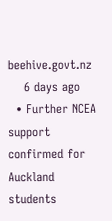beehive.govt.nz
    6 days ago
  • Further NCEA support confirmed for Auckland students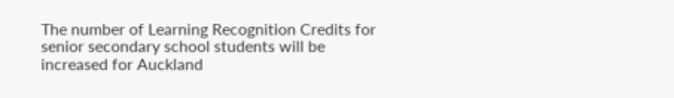The number of Learning Recognition Credits for senior secondary school students will be increased for Auckland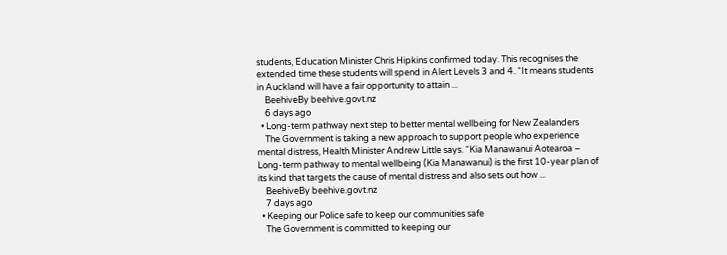students, Education Minister Chris Hipkins confirmed today. This recognises the extended time these students will spend in Alert Levels 3 and 4. “It means students in Auckland will have a fair opportunity to attain ...
    BeehiveBy beehive.govt.nz
    6 days ago
  • Long-term pathway next step to better mental wellbeing for New Zealanders
    The Government is taking a new approach to support people who experience mental distress, Health Minister Andrew Little says. “Kia Manawanui Aotearoa – Long-term pathway to mental wellbeing (Kia Manawanui) is the first 10-year plan of its kind that targets the cause of mental distress and also sets out how ...
    BeehiveBy beehive.govt.nz
    7 days ago
  • Keeping our Police safe to keep our communities safe
    The Government is committed to keeping our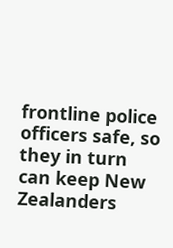frontline police officers safe, so they in turn can keep New Zealanders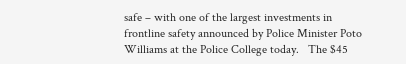safe – with one of the largest investments in frontline safety announced by Police Minister Poto Williams at the Police College today.   The $45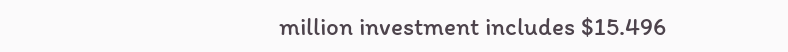million investment includes $15.496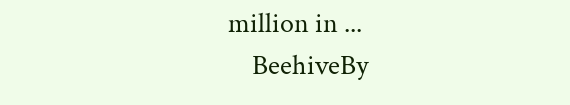million in ...
    BeehiveBy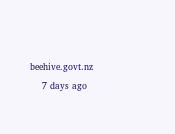beehive.govt.nz
    7 days ago